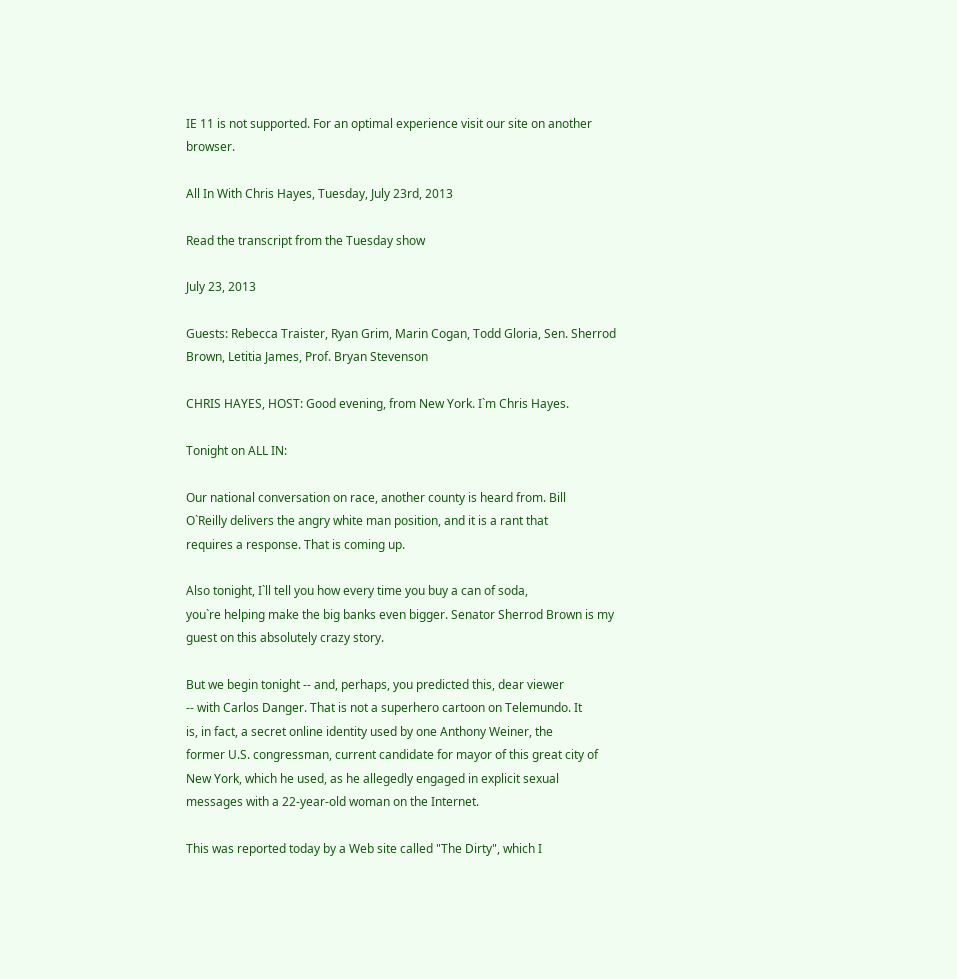IE 11 is not supported. For an optimal experience visit our site on another browser.

All In With Chris Hayes, Tuesday, July 23rd, 2013

Read the transcript from the Tuesday show

July 23, 2013

Guests: Rebecca Traister, Ryan Grim, Marin Cogan, Todd Gloria, Sen. Sherrod Brown, Letitia James, Prof. Bryan Stevenson

CHRIS HAYES, HOST: Good evening, from New York. I`m Chris Hayes.

Tonight on ALL IN:

Our national conversation on race, another county is heard from. Bill
O`Reilly delivers the angry white man position, and it is a rant that
requires a response. That is coming up.

Also tonight, I`ll tell you how every time you buy a can of soda,
you`re helping make the big banks even bigger. Senator Sherrod Brown is my
guest on this absolutely crazy story.

But we begin tonight -- and, perhaps, you predicted this, dear viewer
-- with Carlos Danger. That is not a superhero cartoon on Telemundo. It
is, in fact, a secret online identity used by one Anthony Weiner, the
former U.S. congressman, current candidate for mayor of this great city of
New York, which he used, as he allegedly engaged in explicit sexual
messages with a 22-year-old woman on the Internet.

This was reported today by a Web site called "The Dirty", which I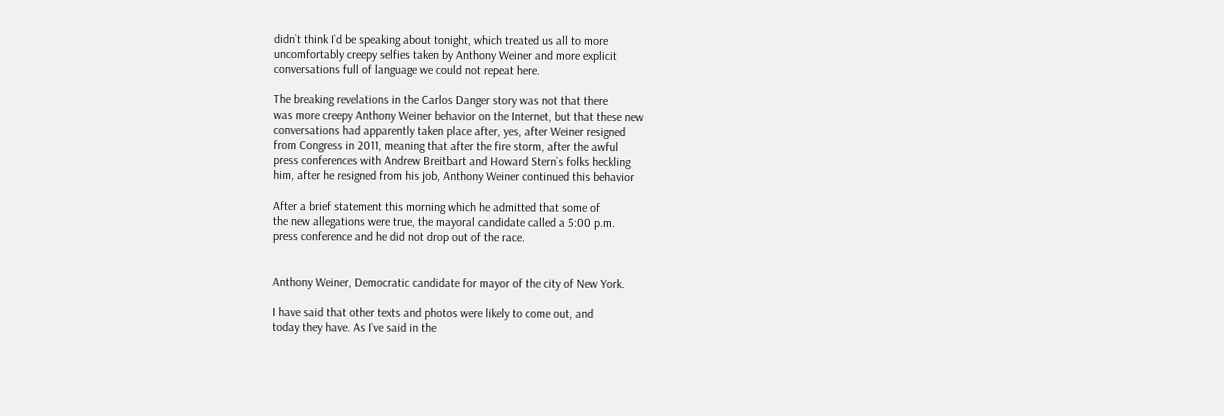didn`t think I`d be speaking about tonight, which treated us all to more
uncomfortably creepy selfies taken by Anthony Weiner and more explicit
conversations full of language we could not repeat here.

The breaking revelations in the Carlos Danger story was not that there
was more creepy Anthony Weiner behavior on the Internet, but that these new
conversations had apparently taken place after, yes, after Weiner resigned
from Congress in 2011, meaning that after the fire storm, after the awful
press conferences with Andrew Breitbart and Howard Stern`s folks heckling
him, after he resigned from his job, Anthony Weiner continued this behavior

After a brief statement this morning which he admitted that some of
the new allegations were true, the mayoral candidate called a 5:00 p.m.
press conference and he did not drop out of the race.


Anthony Weiner, Democratic candidate for mayor of the city of New York.

I have said that other texts and photos were likely to come out, and
today they have. As I`ve said in the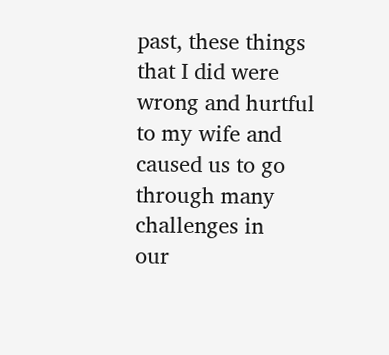past, these things that I did were
wrong and hurtful to my wife and caused us to go through many challenges in
our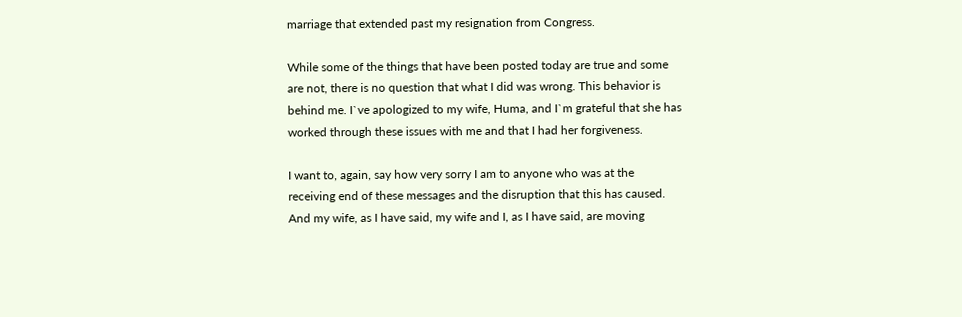marriage that extended past my resignation from Congress.

While some of the things that have been posted today are true and some
are not, there is no question that what I did was wrong. This behavior is
behind me. I`ve apologized to my wife, Huma, and I`m grateful that she has
worked through these issues with me and that I had her forgiveness.

I want to, again, say how very sorry I am to anyone who was at the
receiving end of these messages and the disruption that this has caused.
And my wife, as I have said, my wife and I, as I have said, are moving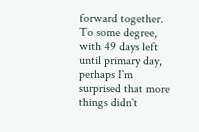forward together. To some degree, with 49 days left until primary day,
perhaps I`m surprised that more things didn`t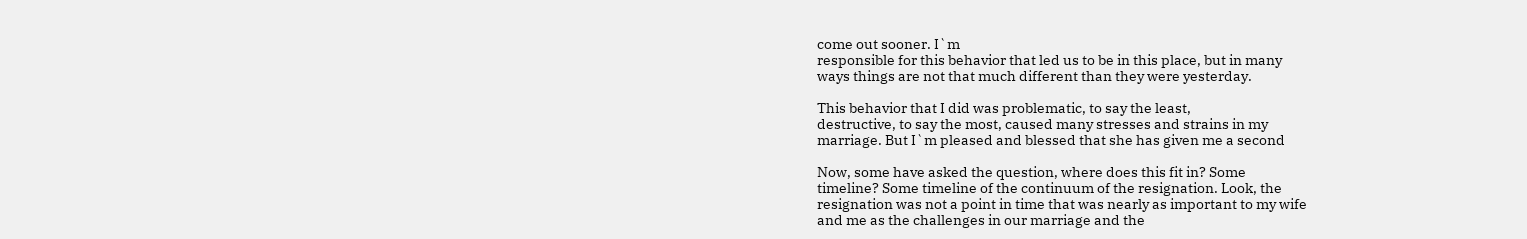come out sooner. I`m
responsible for this behavior that led us to be in this place, but in many
ways things are not that much different than they were yesterday.

This behavior that I did was problematic, to say the least,
destructive, to say the most, caused many stresses and strains in my
marriage. But I`m pleased and blessed that she has given me a second

Now, some have asked the question, where does this fit in? Some
timeline? Some timeline of the continuum of the resignation. Look, the
resignation was not a point in time that was nearly as important to my wife
and me as the challenges in our marriage and the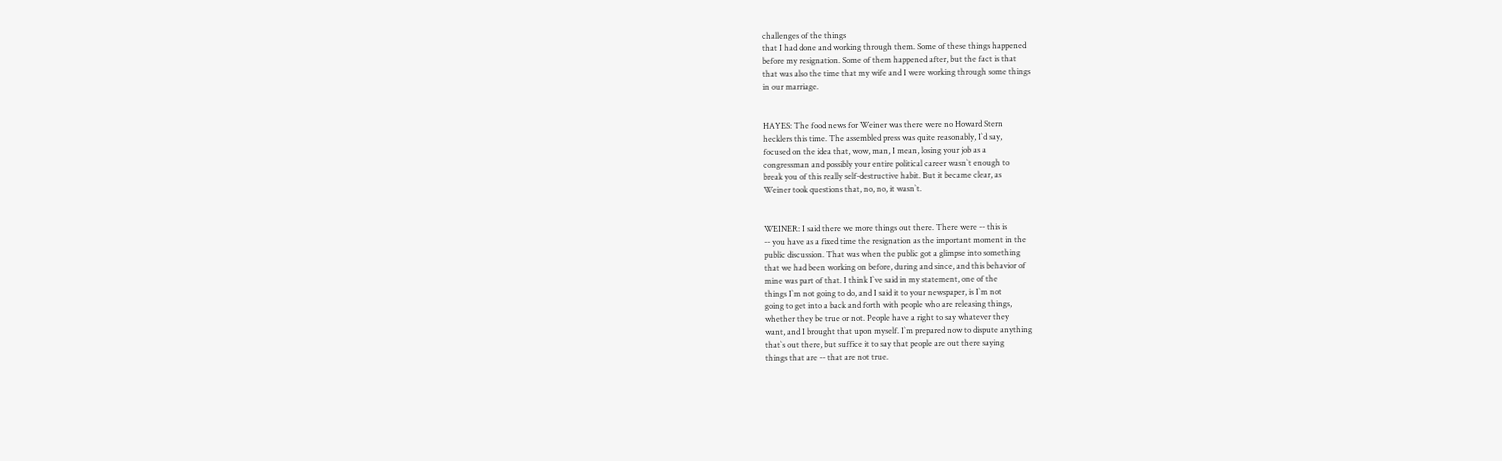challenges of the things
that I had done and working through them. Some of these things happened
before my resignation. Some of them happened after, but the fact is that
that was also the time that my wife and I were working through some things
in our marriage.


HAYES: The food news for Weiner was there were no Howard Stern
hecklers this time. The assembled press was quite reasonably, I`d say,
focused on the idea that, wow, man, I mean, losing your job as a
congressman and possibly your entire political career wasn`t enough to
break you of this really self-destructive habit. But it became clear, as
Weiner took questions that, no, no, it wasn`t.


WEINER: I said there we more things out there. There were -- this is
-- you have as a fixed time the resignation as the important moment in the
public discussion. That was when the public got a glimpse into something
that we had been working on before, during and since, and this behavior of
mine was part of that. I think I`ve said in my statement, one of the
things I`m not going to do, and I said it to your newspaper, is I`m not
going to get into a back and forth with people who are releasing things,
whether they be true or not. People have a right to say whatever they
want, and I brought that upon myself. I`m prepared now to dispute anything
that`s out there, but suffice it to say that people are out there saying
things that are -- that are not true.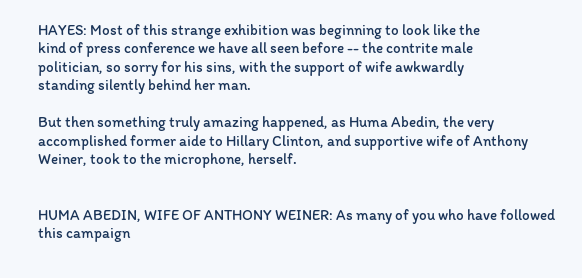HAYES: Most of this strange exhibition was beginning to look like the
kind of press conference we have all seen before -- the contrite male
politician, so sorry for his sins, with the support of wife awkwardly
standing silently behind her man.

But then something truly amazing happened, as Huma Abedin, the very
accomplished former aide to Hillary Clinton, and supportive wife of Anthony
Weiner, took to the microphone, herself.


HUMA ABEDIN, WIFE OF ANTHONY WEINER: As many of you who have followed
this campaign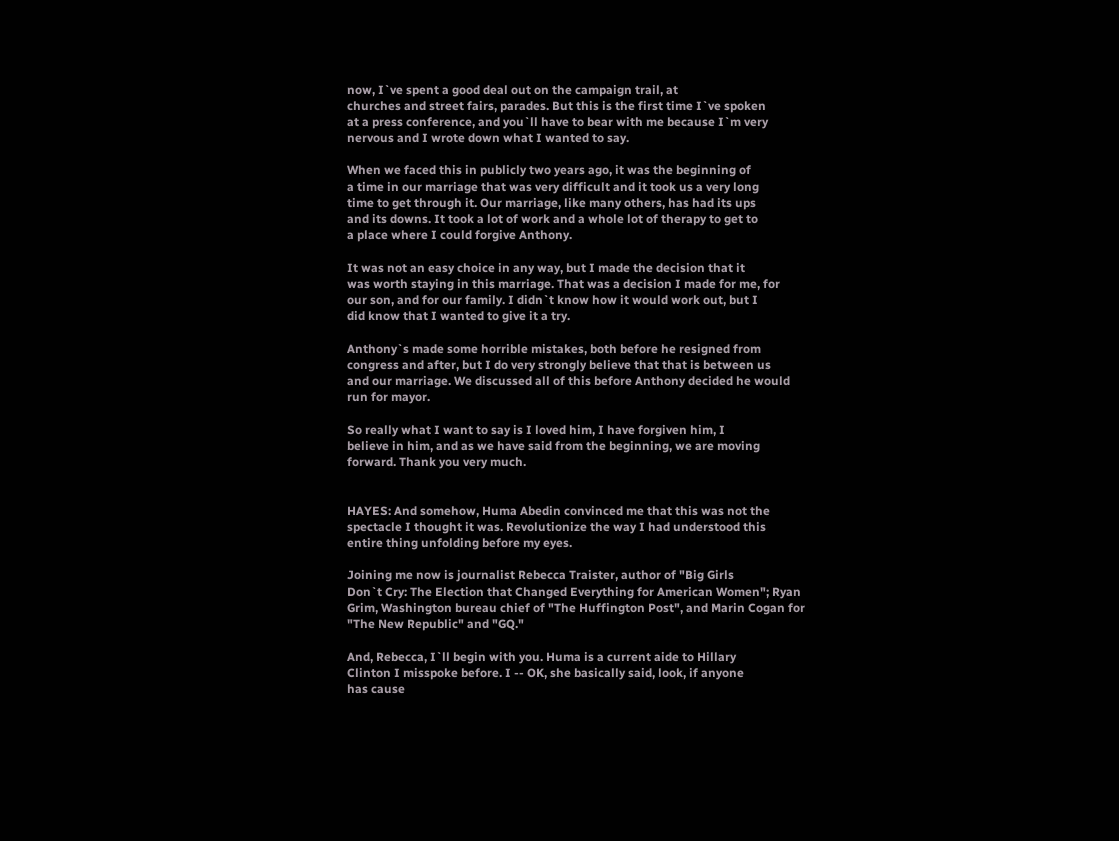now, I`ve spent a good deal out on the campaign trail, at
churches and street fairs, parades. But this is the first time I`ve spoken
at a press conference, and you`ll have to bear with me because I`m very
nervous and I wrote down what I wanted to say.

When we faced this in publicly two years ago, it was the beginning of
a time in our marriage that was very difficult and it took us a very long
time to get through it. Our marriage, like many others, has had its ups
and its downs. It took a lot of work and a whole lot of therapy to get to
a place where I could forgive Anthony.

It was not an easy choice in any way, but I made the decision that it
was worth staying in this marriage. That was a decision I made for me, for
our son, and for our family. I didn`t know how it would work out, but I
did know that I wanted to give it a try.

Anthony`s made some horrible mistakes, both before he resigned from
congress and after, but I do very strongly believe that that is between us
and our marriage. We discussed all of this before Anthony decided he would
run for mayor.

So really what I want to say is I loved him, I have forgiven him, I
believe in him, and as we have said from the beginning, we are moving
forward. Thank you very much.


HAYES: And somehow, Huma Abedin convinced me that this was not the
spectacle I thought it was. Revolutionize the way I had understood this
entire thing unfolding before my eyes.

Joining me now is journalist Rebecca Traister, author of "Big Girls
Don`t Cry: The Election that Changed Everything for American Women"; Ryan
Grim, Washington bureau chief of "The Huffington Post", and Marin Cogan for
"The New Republic" and "GQ."

And, Rebecca, I`ll begin with you. Huma is a current aide to Hillary
Clinton I misspoke before. I -- OK, she basically said, look, if anyone
has cause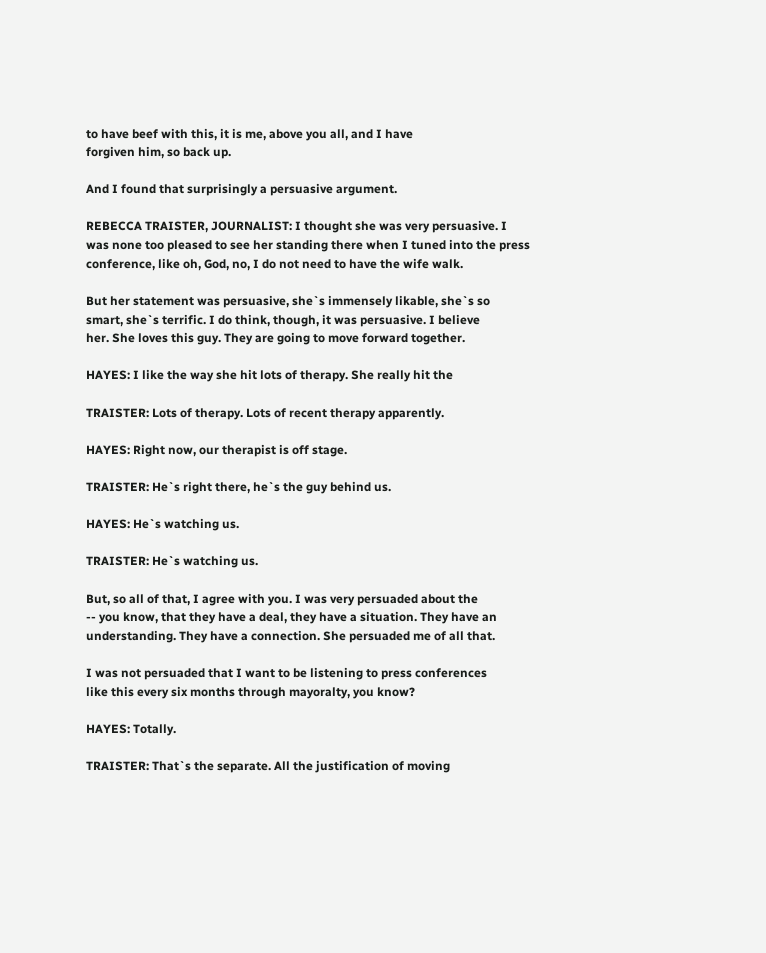to have beef with this, it is me, above you all, and I have
forgiven him, so back up.

And I found that surprisingly a persuasive argument.

REBECCA TRAISTER, JOURNALIST: I thought she was very persuasive. I
was none too pleased to see her standing there when I tuned into the press
conference, like oh, God, no, I do not need to have the wife walk.

But her statement was persuasive, she`s immensely likable, she`s so
smart, she`s terrific. I do think, though, it was persuasive. I believe
her. She loves this guy. They are going to move forward together.

HAYES: I like the way she hit lots of therapy. She really hit the

TRAISTER: Lots of therapy. Lots of recent therapy apparently.

HAYES: Right now, our therapist is off stage.

TRAISTER: He`s right there, he`s the guy behind us.

HAYES: He`s watching us.

TRAISTER: He`s watching us.

But, so all of that, I agree with you. I was very persuaded about the
-- you know, that they have a deal, they have a situation. They have an
understanding. They have a connection. She persuaded me of all that.

I was not persuaded that I want to be listening to press conferences
like this every six months through mayoralty, you know?

HAYES: Totally.

TRAISTER: That`s the separate. All the justification of moving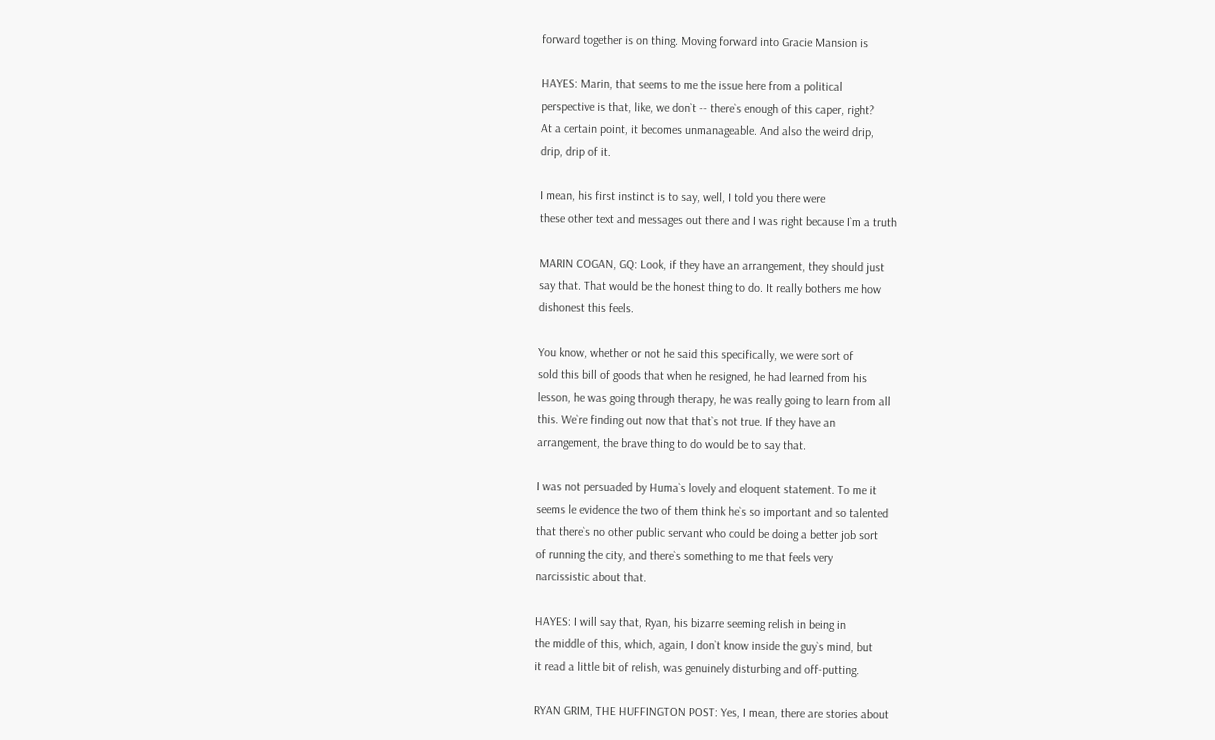forward together is on thing. Moving forward into Gracie Mansion is

HAYES: Marin, that seems to me the issue here from a political
perspective is that, like, we don`t -- there`s enough of this caper, right?
At a certain point, it becomes unmanageable. And also the weird drip,
drip, drip of it.

I mean, his first instinct is to say, well, I told you there were
these other text and messages out there and I was right because I`m a truth

MARIN COGAN, GQ: Look, if they have an arrangement, they should just
say that. That would be the honest thing to do. It really bothers me how
dishonest this feels.

You know, whether or not he said this specifically, we were sort of
sold this bill of goods that when he resigned, he had learned from his
lesson, he was going through therapy, he was really going to learn from all
this. We`re finding out now that that`s not true. If they have an
arrangement, the brave thing to do would be to say that.

I was not persuaded by Huma`s lovely and eloquent statement. To me it
seems le evidence the two of them think he`s so important and so talented
that there`s no other public servant who could be doing a better job sort
of running the city, and there`s something to me that feels very
narcissistic about that.

HAYES: I will say that, Ryan, his bizarre seeming relish in being in
the middle of this, which, again, I don`t know inside the guy`s mind, but
it read a little bit of relish, was genuinely disturbing and off-putting.

RYAN GRIM, THE HUFFINGTON POST: Yes, I mean, there are stories about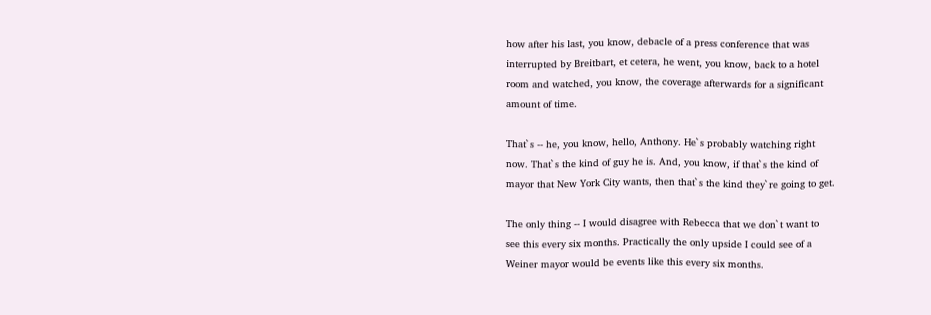how after his last, you know, debacle of a press conference that was
interrupted by Breitbart, et cetera, he went, you know, back to a hotel
room and watched, you know, the coverage afterwards for a significant
amount of time.

That`s -- he, you know, hello, Anthony. He`s probably watching right
now. That`s the kind of guy he is. And, you know, if that`s the kind of
mayor that New York City wants, then that`s the kind they`re going to get.

The only thing -- I would disagree with Rebecca that we don`t want to
see this every six months. Practically the only upside I could see of a
Weiner mayor would be events like this every six months.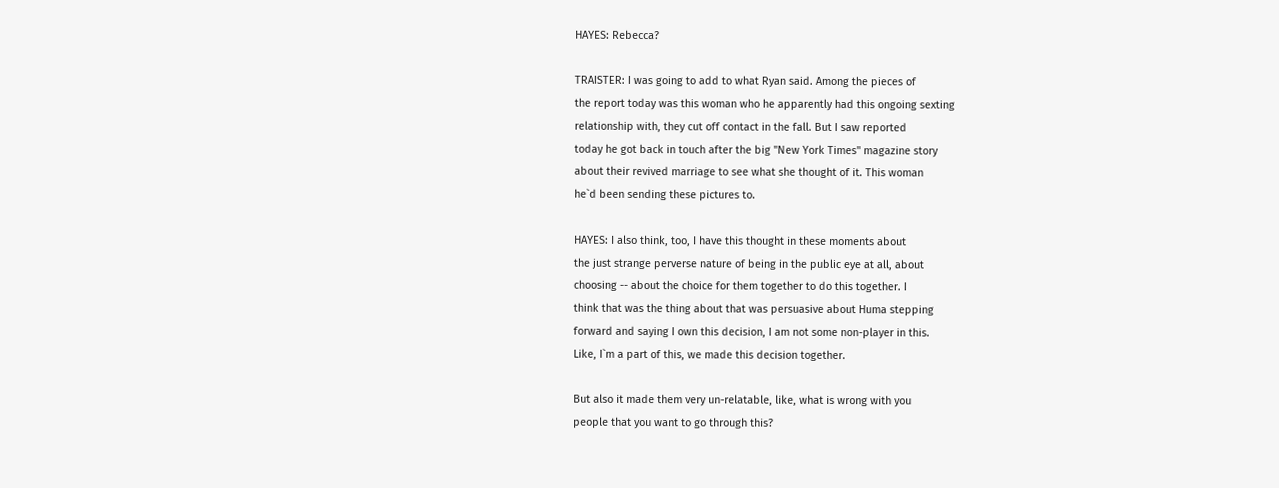HAYES: Rebecca?

TRAISTER: I was going to add to what Ryan said. Among the pieces of
the report today was this woman who he apparently had this ongoing sexting
relationship with, they cut off contact in the fall. But I saw reported
today he got back in touch after the big "New York Times" magazine story
about their revived marriage to see what she thought of it. This woman
he`d been sending these pictures to.

HAYES: I also think, too, I have this thought in these moments about
the just strange perverse nature of being in the public eye at all, about
choosing -- about the choice for them together to do this together. I
think that was the thing about that was persuasive about Huma stepping
forward and saying I own this decision, I am not some non-player in this.
Like, I`m a part of this, we made this decision together.

But also it made them very un-relatable, like, what is wrong with you
people that you want to go through this?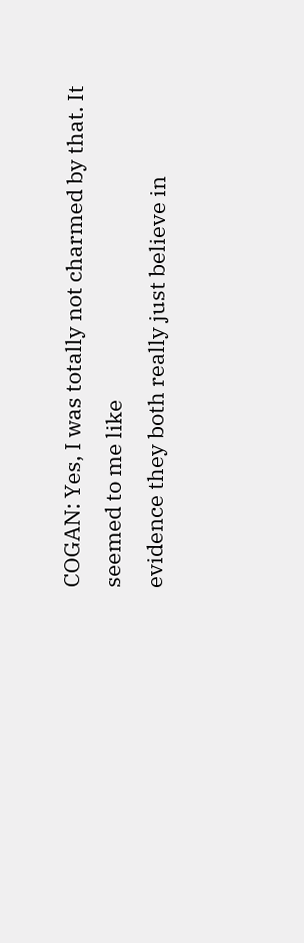COGAN: Yes, I was totally not charmed by that. It seemed to me like
evidence they both really just believe in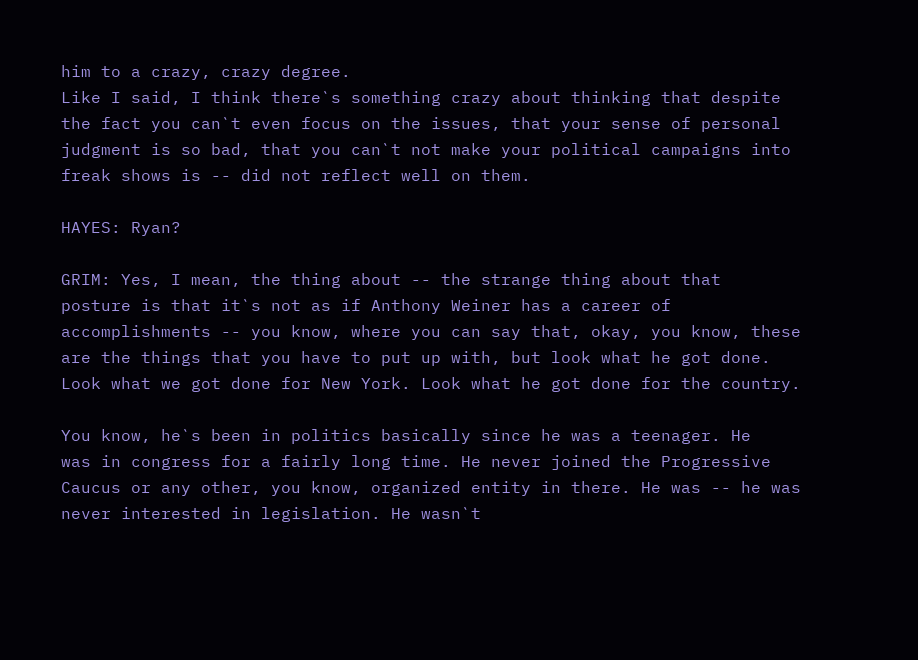him to a crazy, crazy degree.
Like I said, I think there`s something crazy about thinking that despite
the fact you can`t even focus on the issues, that your sense of personal
judgment is so bad, that you can`t not make your political campaigns into
freak shows is -- did not reflect well on them.

HAYES: Ryan?

GRIM: Yes, I mean, the thing about -- the strange thing about that
posture is that it`s not as if Anthony Weiner has a career of
accomplishments -- you know, where you can say that, okay, you know, these
are the things that you have to put up with, but look what he got done.
Look what we got done for New York. Look what he got done for the country.

You know, he`s been in politics basically since he was a teenager. He
was in congress for a fairly long time. He never joined the Progressive
Caucus or any other, you know, organized entity in there. He was -- he was
never interested in legislation. He wasn`t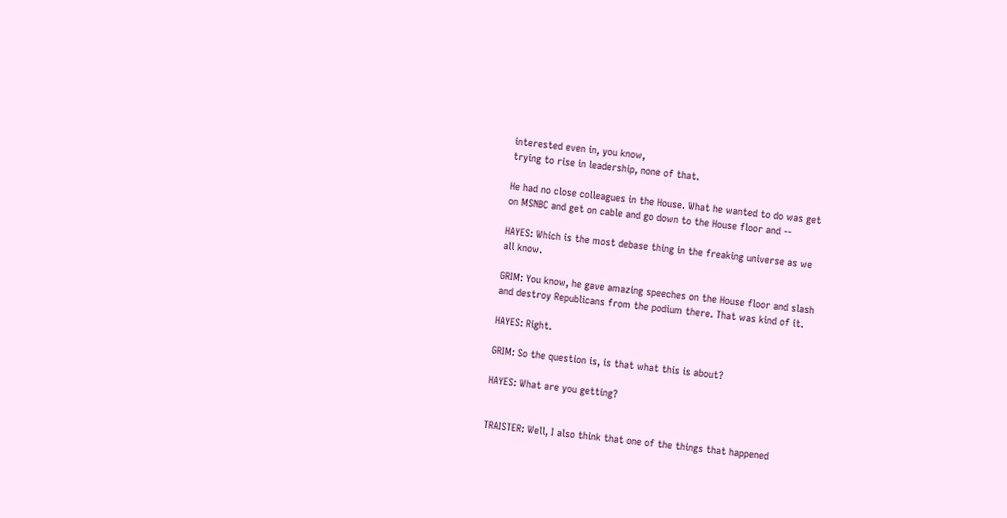interested even in, you know,
trying to rise in leadership, none of that.

He had no close colleagues in the House. What he wanted to do was get
on MSNBC and get on cable and go down to the House floor and --

HAYES: Which is the most debase thing in the freaking universe as we
all know.

GRIM: You know, he gave amazing speeches on the House floor and slash
and destroy Republicans from the podium there. That was kind of it.

HAYES: Right.

GRIM: So the question is, is that what this is about?

HAYES: What are you getting?


TRAISTER: Well, I also think that one of the things that happened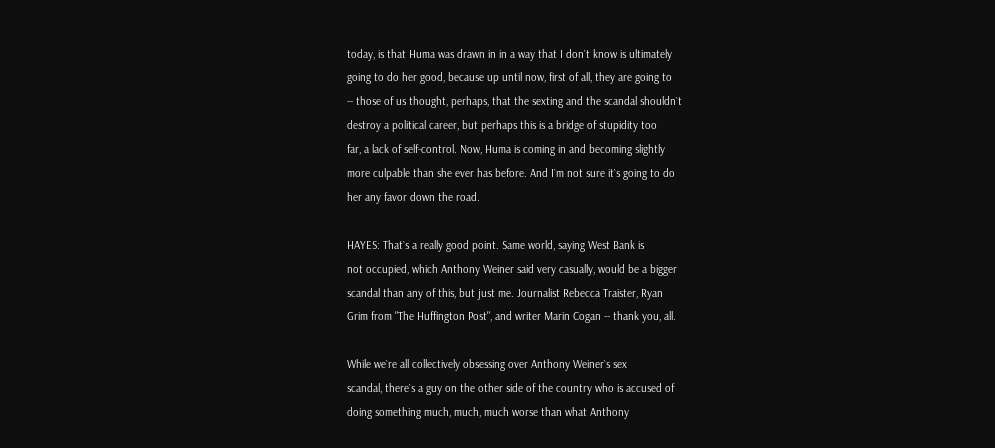today, is that Huma was drawn in in a way that I don`t know is ultimately
going to do her good, because up until now, first of all, they are going to
-- those of us thought, perhaps, that the sexting and the scandal shouldn`t
destroy a political career, but perhaps this is a bridge of stupidity too
far, a lack of self-control. Now, Huma is coming in and becoming slightly
more culpable than she ever has before. And I`m not sure it`s going to do
her any favor down the road.

HAYES: That`s a really good point. Same world, saying West Bank is
not occupied, which Anthony Weiner said very casually, would be a bigger
scandal than any of this, but just me. Journalist Rebecca Traister, Ryan
Grim from "The Huffington Post", and writer Marin Cogan -- thank you, all.

While we`re all collectively obsessing over Anthony Weiner`s sex
scandal, there`s a guy on the other side of the country who is accused of
doing something much, much, much worse than what Anthony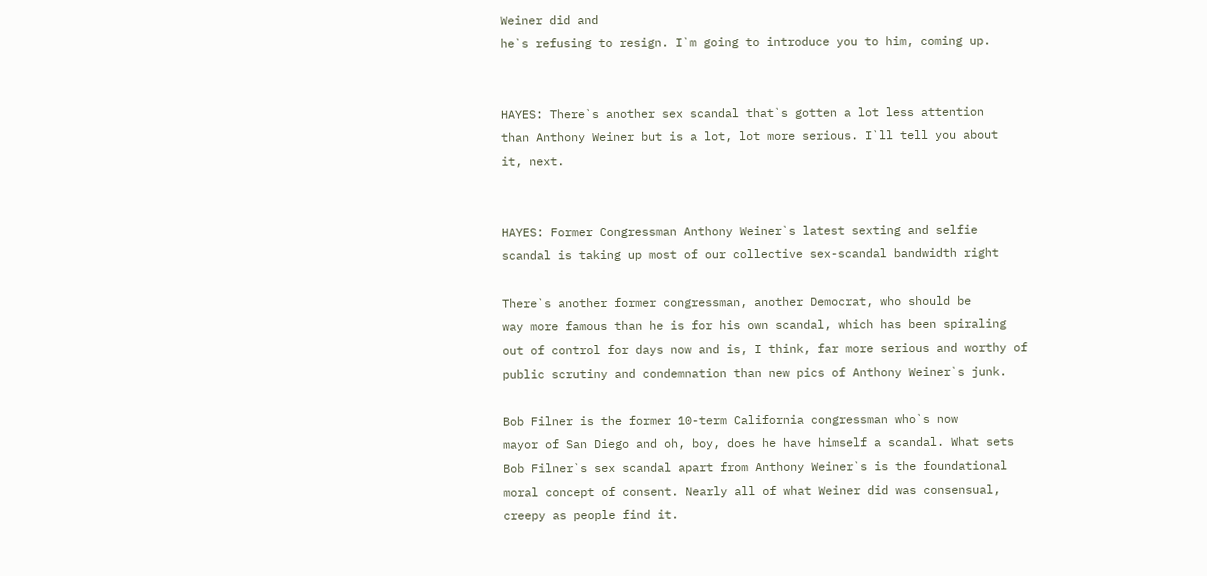Weiner did and
he`s refusing to resign. I`m going to introduce you to him, coming up.


HAYES: There`s another sex scandal that`s gotten a lot less attention
than Anthony Weiner but is a lot, lot more serious. I`ll tell you about
it, next.


HAYES: Former Congressman Anthony Weiner`s latest sexting and selfie
scandal is taking up most of our collective sex-scandal bandwidth right

There`s another former congressman, another Democrat, who should be
way more famous than he is for his own scandal, which has been spiraling
out of control for days now and is, I think, far more serious and worthy of
public scrutiny and condemnation than new pics of Anthony Weiner`s junk.

Bob Filner is the former 10-term California congressman who`s now
mayor of San Diego and oh, boy, does he have himself a scandal. What sets
Bob Filner`s sex scandal apart from Anthony Weiner`s is the foundational
moral concept of consent. Nearly all of what Weiner did was consensual,
creepy as people find it.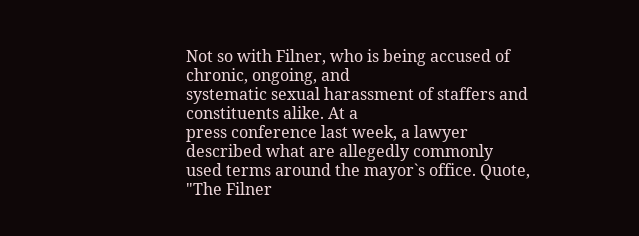Not so with Filner, who is being accused of chronic, ongoing, and
systematic sexual harassment of staffers and constituents alike. At a
press conference last week, a lawyer described what are allegedly commonly
used terms around the mayor`s office. Quote, "The Filner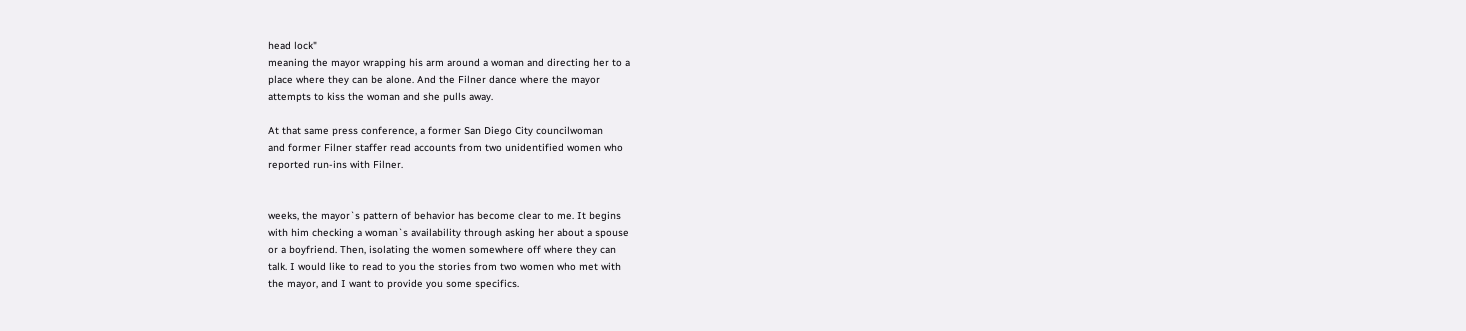head lock"
meaning the mayor wrapping his arm around a woman and directing her to a
place where they can be alone. And the Filner dance where the mayor
attempts to kiss the woman and she pulls away.

At that same press conference, a former San Diego City councilwoman
and former Filner staffer read accounts from two unidentified women who
reported run-ins with Filner.


weeks, the mayor`s pattern of behavior has become clear to me. It begins
with him checking a woman`s availability through asking her about a spouse
or a boyfriend. Then, isolating the women somewhere off where they can
talk. I would like to read to you the stories from two women who met with
the mayor, and I want to provide you some specifics.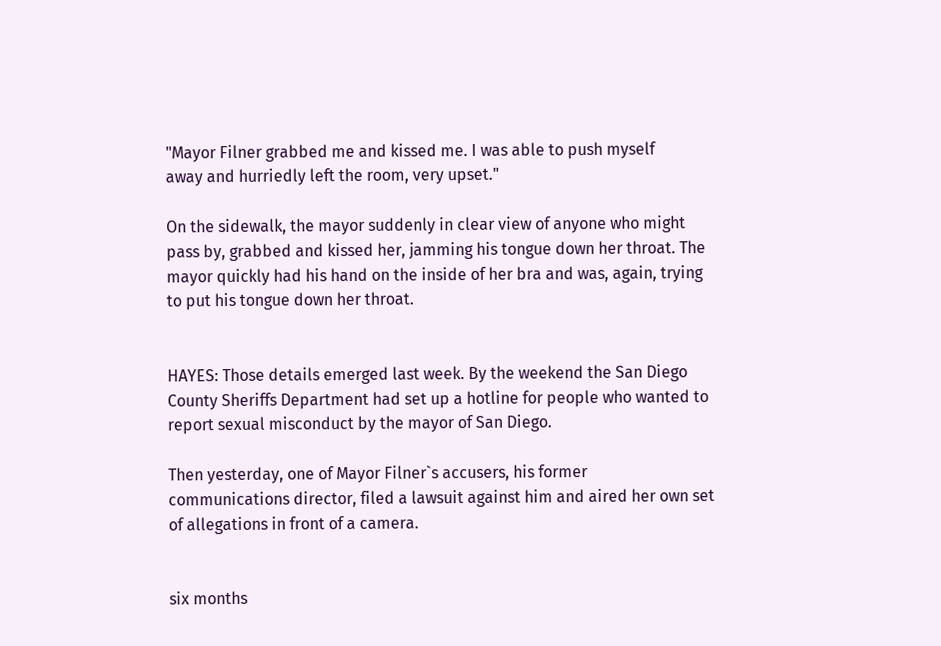"Mayor Filner grabbed me and kissed me. I was able to push myself
away and hurriedly left the room, very upset."

On the sidewalk, the mayor suddenly in clear view of anyone who might
pass by, grabbed and kissed her, jamming his tongue down her throat. The
mayor quickly had his hand on the inside of her bra and was, again, trying
to put his tongue down her throat.


HAYES: Those details emerged last week. By the weekend the San Diego
County Sheriffs Department had set up a hotline for people who wanted to
report sexual misconduct by the mayor of San Diego.

Then yesterday, one of Mayor Filner`s accusers, his former
communications director, filed a lawsuit against him and aired her own set
of allegations in front of a camera.


six months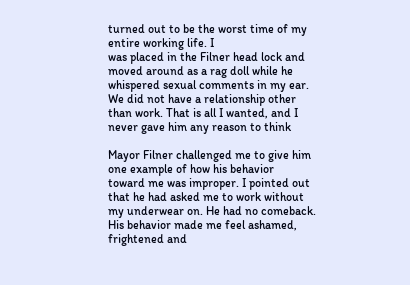turned out to be the worst time of my entire working life. I
was placed in the Filner head lock and moved around as a rag doll while he
whispered sexual comments in my ear. We did not have a relationship other
than work. That is all I wanted, and I never gave him any reason to think

Mayor Filner challenged me to give him one example of how his behavior
toward me was improper. I pointed out that he had asked me to work without
my underwear on. He had no comeback. His behavior made me feel ashamed,
frightened and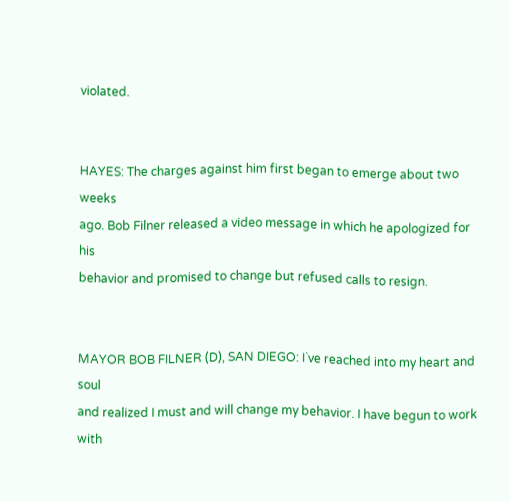violated.


HAYES: The charges against him first began to emerge about two weeks
ago. Bob Filner released a video message in which he apologized for his
behavior and promised to change but refused calls to resign.


MAYOR BOB FILNER (D), SAN DIEGO: I`ve reached into my heart and soul
and realized I must and will change my behavior. I have begun to work with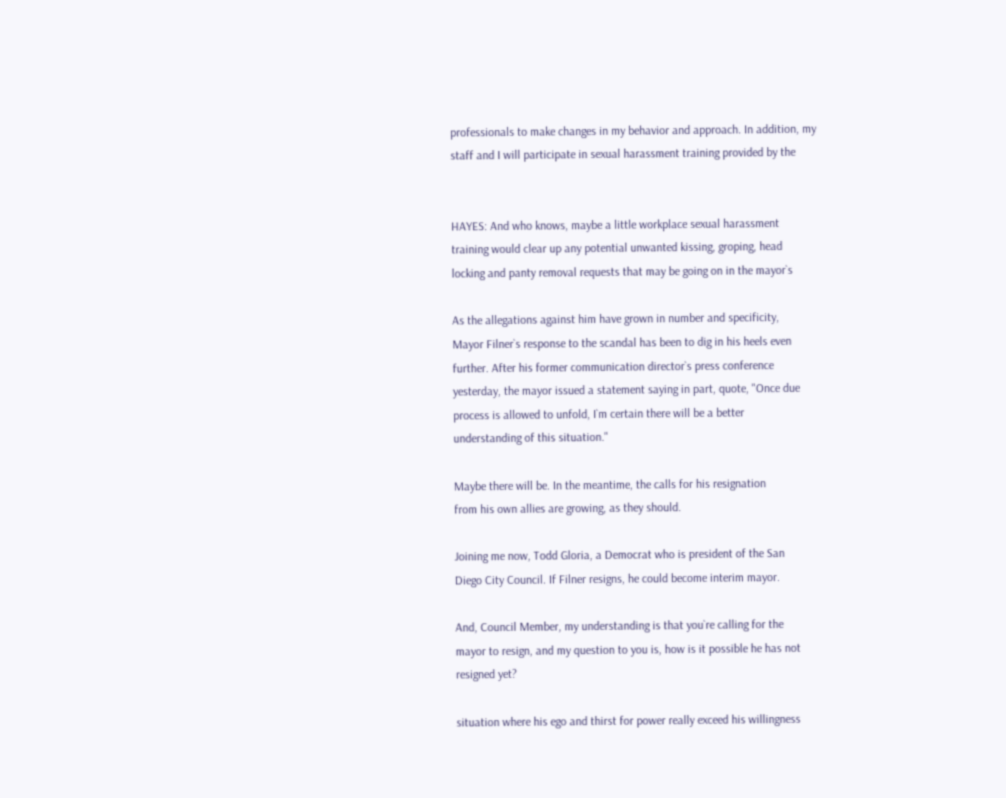professionals to make changes in my behavior and approach. In addition, my
staff and I will participate in sexual harassment training provided by the


HAYES: And who knows, maybe a little workplace sexual harassment
training would clear up any potential unwanted kissing, groping, head
locking and panty removal requests that may be going on in the mayor`s

As the allegations against him have grown in number and specificity,
Mayor Filner`s response to the scandal has been to dig in his heels even
further. After his former communication director`s press conference
yesterday, the mayor issued a statement saying in part, quote, "Once due
process is allowed to unfold, I`m certain there will be a better
understanding of this situation."

Maybe there will be. In the meantime, the calls for his resignation
from his own allies are growing, as they should.

Joining me now, Todd Gloria, a Democrat who is president of the San
Diego City Council. If Filner resigns, he could become interim mayor.

And, Council Member, my understanding is that you`re calling for the
mayor to resign, and my question to you is, how is it possible he has not
resigned yet?

situation where his ego and thirst for power really exceed his willingness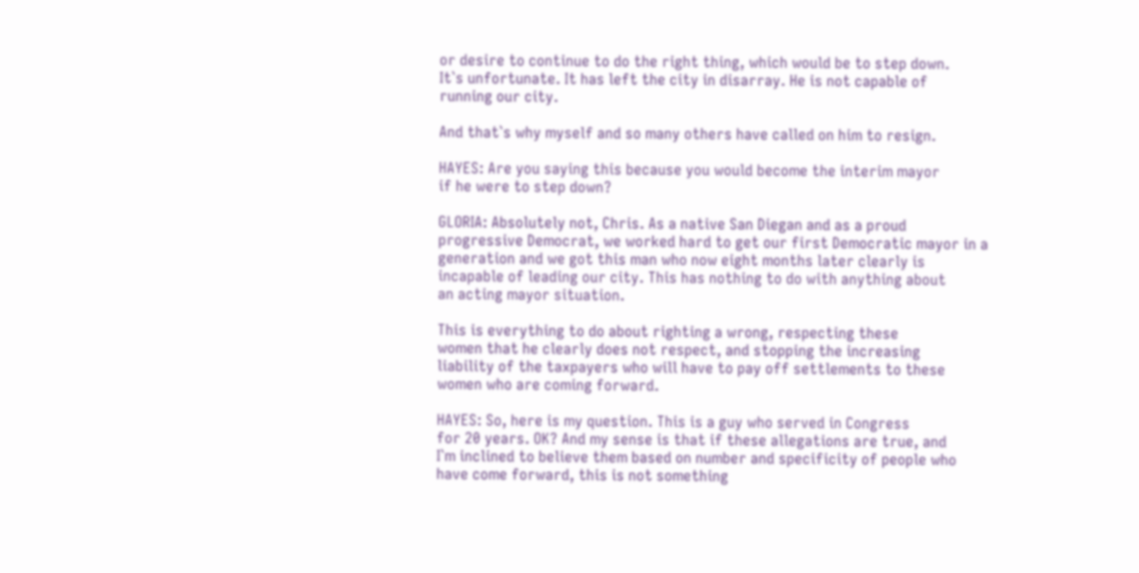or desire to continue to do the right thing, which would be to step down.
It`s unfortunate. It has left the city in disarray. He is not capable of
running our city.

And that`s why myself and so many others have called on him to resign.

HAYES: Are you saying this because you would become the interim mayor
if he were to step down?

GLORIA: Absolutely not, Chris. As a native San Diegan and as a proud
progressive Democrat, we worked hard to get our first Democratic mayor in a
generation and we got this man who now eight months later clearly is
incapable of leading our city. This has nothing to do with anything about
an acting mayor situation.

This is everything to do about righting a wrong, respecting these
women that he clearly does not respect, and stopping the increasing
liability of the taxpayers who will have to pay off settlements to these
women who are coming forward.

HAYES: So, here is my question. This is a guy who served in Congress
for 20 years. OK? And my sense is that if these allegations are true, and
I`m inclined to believe them based on number and specificity of people who
have come forward, this is not something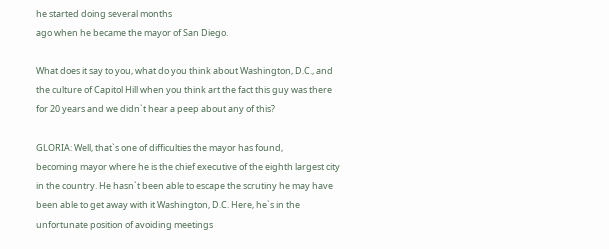he started doing several months
ago when he became the mayor of San Diego.

What does it say to you, what do you think about Washington, D.C., and
the culture of Capitol Hill when you think art the fact this guy was there
for 20 years and we didn`t hear a peep about any of this?

GLORIA: Well, that`s one of difficulties the mayor has found,
becoming mayor where he is the chief executive of the eighth largest city
in the country. He hasn`t been able to escape the scrutiny he may have
been able to get away with it Washington, D.C. Here, he`s in the
unfortunate position of avoiding meetings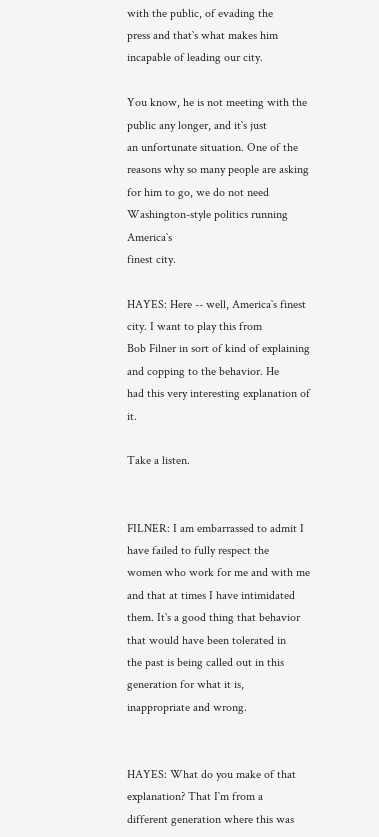with the public, of evading the
press and that`s what makes him incapable of leading our city.

You know, he is not meeting with the public any longer, and it`s just
an unfortunate situation. One of the reasons why so many people are asking
for him to go, we do not need Washington-style politics running America`s
finest city.

HAYES: Here -- well, America`s finest city. I want to play this from
Bob Filner in sort of kind of explaining and copping to the behavior. He
had this very interesting explanation of it.

Take a listen.


FILNER: I am embarrassed to admit I have failed to fully respect the
women who work for me and with me and that at times I have intimidated
them. It`s a good thing that behavior that would have been tolerated in
the past is being called out in this generation for what it is,
inappropriate and wrong.


HAYES: What do you make of that explanation? That I`m from a
different generation where this was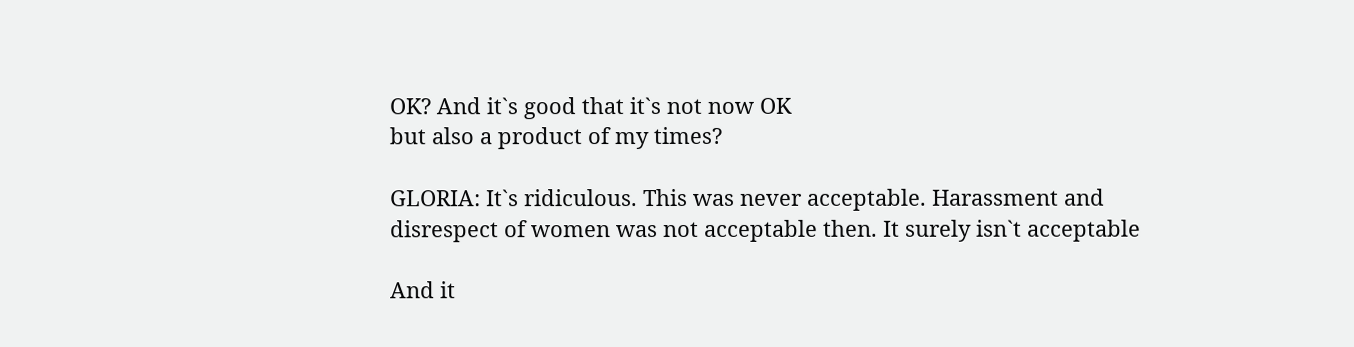OK? And it`s good that it`s not now OK
but also a product of my times?

GLORIA: It`s ridiculous. This was never acceptable. Harassment and
disrespect of women was not acceptable then. It surely isn`t acceptable

And it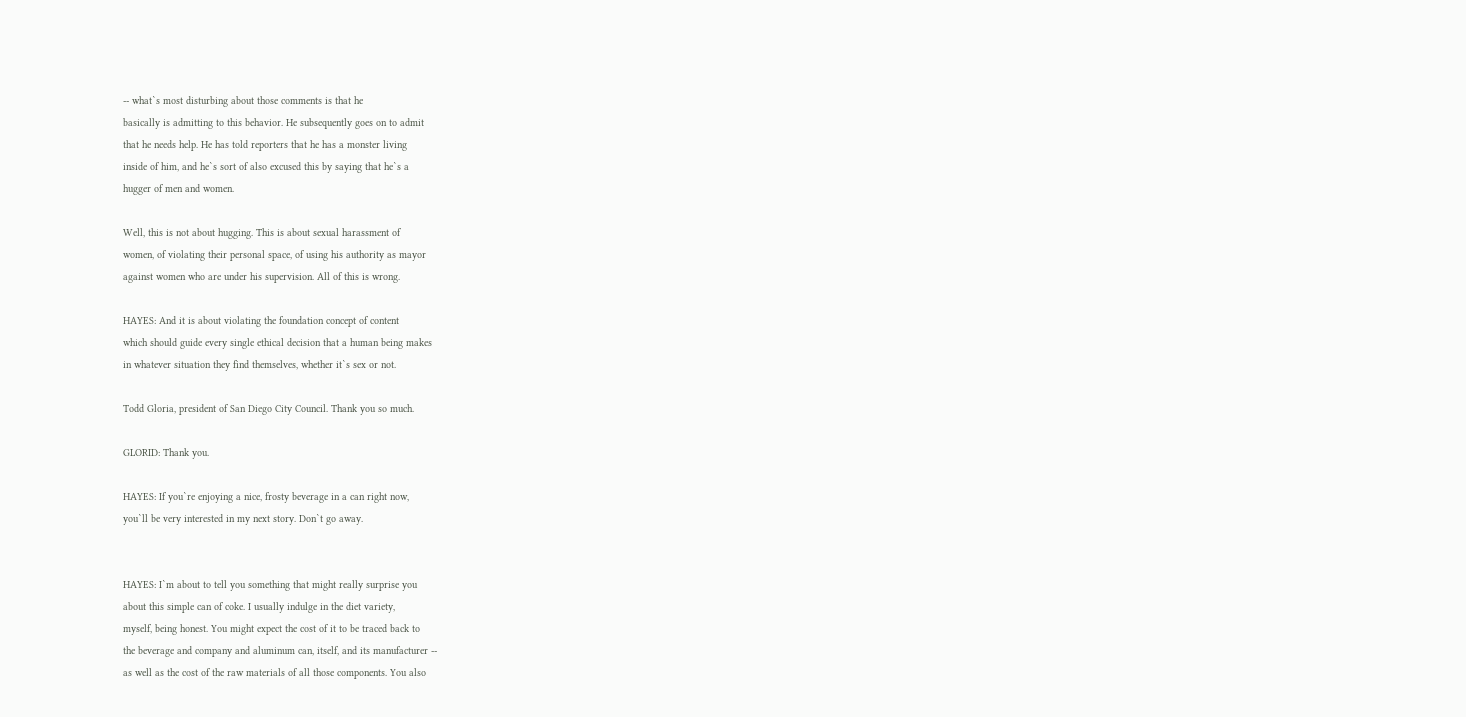-- what`s most disturbing about those comments is that he
basically is admitting to this behavior. He subsequently goes on to admit
that he needs help. He has told reporters that he has a monster living
inside of him, and he`s sort of also excused this by saying that he`s a
hugger of men and women.

Well, this is not about hugging. This is about sexual harassment of
women, of violating their personal space, of using his authority as mayor
against women who are under his supervision. All of this is wrong.

HAYES: And it is about violating the foundation concept of content
which should guide every single ethical decision that a human being makes
in whatever situation they find themselves, whether it`s sex or not.

Todd Gloria, president of San Diego City Council. Thank you so much.

GLORID: Thank you.

HAYES: If you`re enjoying a nice, frosty beverage in a can right now,
you`ll be very interested in my next story. Don`t go away.


HAYES: I`m about to tell you something that might really surprise you
about this simple can of coke. I usually indulge in the diet variety,
myself, being honest. You might expect the cost of it to be traced back to
the beverage and company and aluminum can, itself, and its manufacturer --
as well as the cost of the raw materials of all those components. You also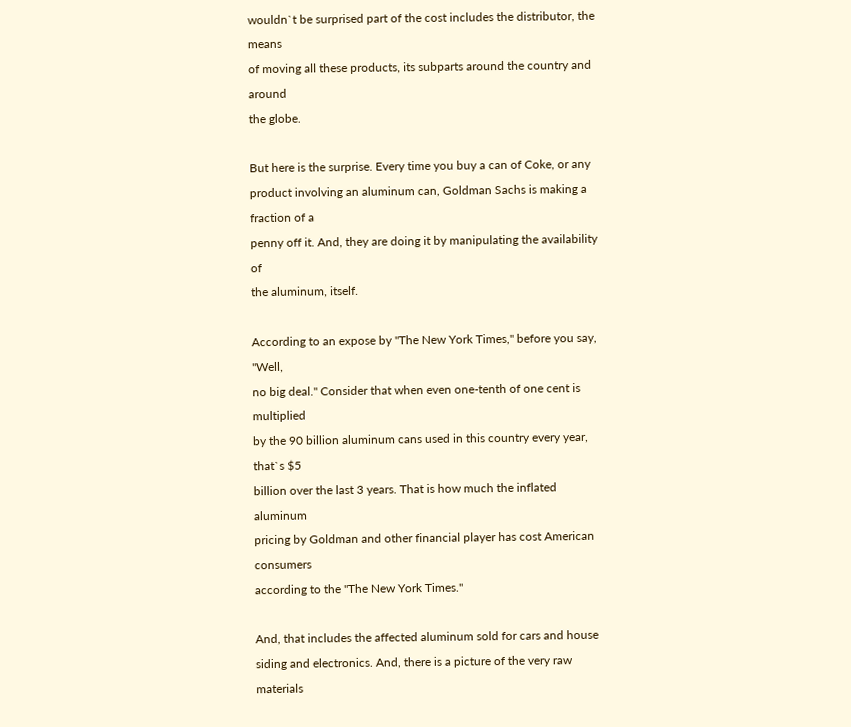wouldn`t be surprised part of the cost includes the distributor, the means
of moving all these products, its subparts around the country and around
the globe.

But here is the surprise. Every time you buy a can of Coke, or any
product involving an aluminum can, Goldman Sachs is making a fraction of a
penny off it. And, they are doing it by manipulating the availability of
the aluminum, itself.

According to an expose by "The New York Times," before you say, "Well,
no big deal." Consider that when even one-tenth of one cent is multiplied
by the 90 billion aluminum cans used in this country every year, that`s $5
billion over the last 3 years. That is how much the inflated aluminum
pricing by Goldman and other financial player has cost American consumers
according to the "The New York Times."

And, that includes the affected aluminum sold for cars and house
siding and electronics. And, there is a picture of the very raw materials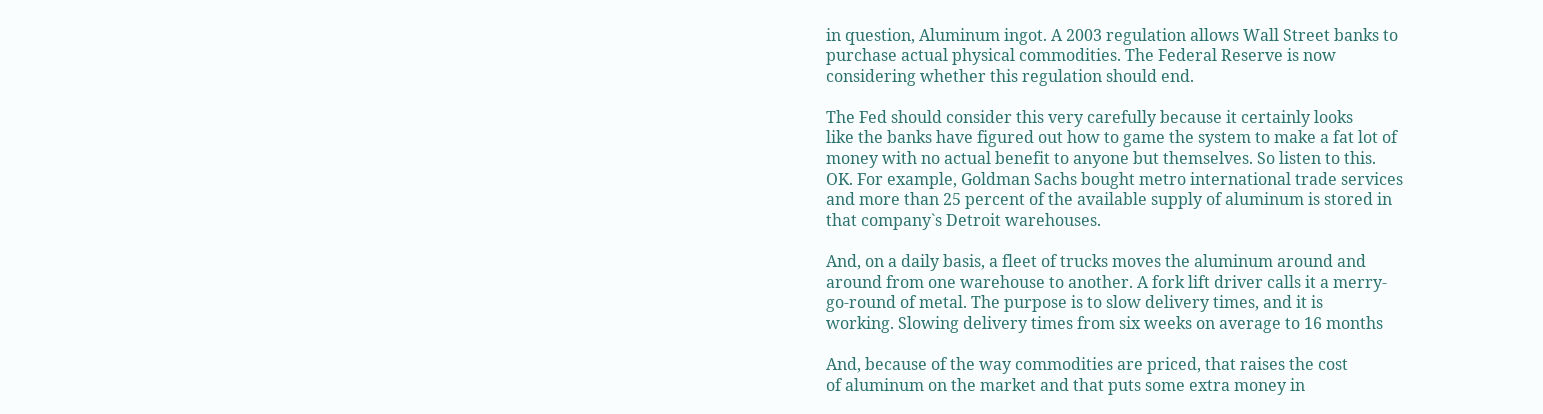in question, Aluminum ingot. A 2003 regulation allows Wall Street banks to
purchase actual physical commodities. The Federal Reserve is now
considering whether this regulation should end.

The Fed should consider this very carefully because it certainly looks
like the banks have figured out how to game the system to make a fat lot of
money with no actual benefit to anyone but themselves. So listen to this.
OK. For example, Goldman Sachs bought metro international trade services
and more than 25 percent of the available supply of aluminum is stored in
that company`s Detroit warehouses.

And, on a daily basis, a fleet of trucks moves the aluminum around and
around from one warehouse to another. A fork lift driver calls it a merry-
go-round of metal. The purpose is to slow delivery times, and it is
working. Slowing delivery times from six weeks on average to 16 months

And, because of the way commodities are priced, that raises the cost
of aluminum on the market and that puts some extra money in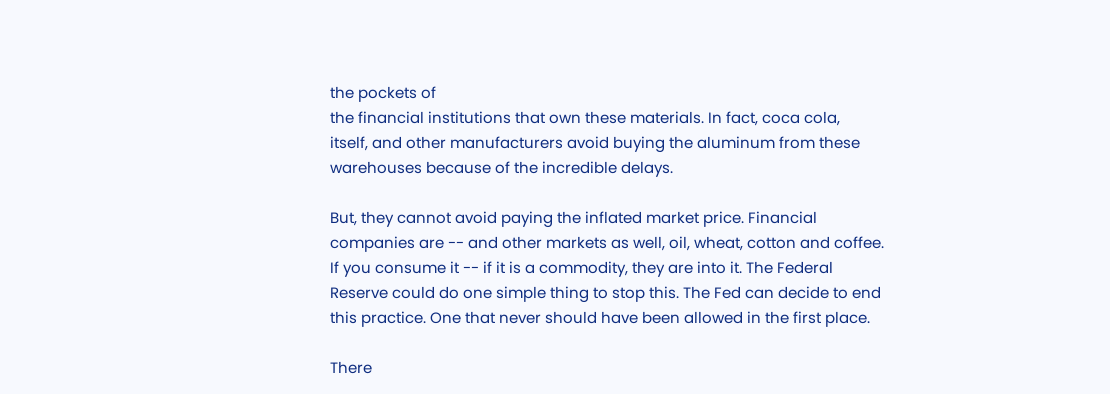the pockets of
the financial institutions that own these materials. In fact, coca cola,
itself, and other manufacturers avoid buying the aluminum from these
warehouses because of the incredible delays.

But, they cannot avoid paying the inflated market price. Financial
companies are -- and other markets as well, oil, wheat, cotton and coffee.
If you consume it -- if it is a commodity, they are into it. The Federal
Reserve could do one simple thing to stop this. The Fed can decide to end
this practice. One that never should have been allowed in the first place.

There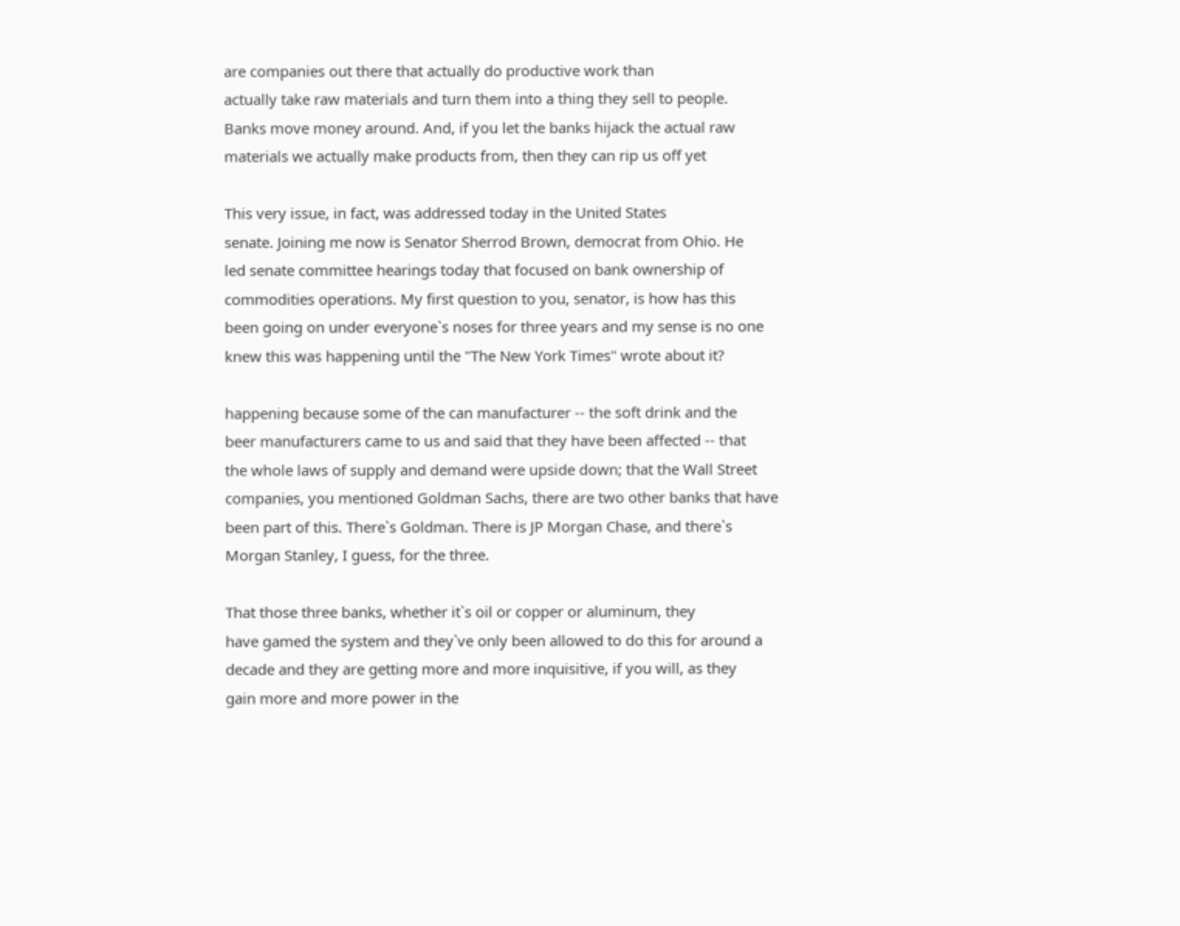are companies out there that actually do productive work than
actually take raw materials and turn them into a thing they sell to people.
Banks move money around. And, if you let the banks hijack the actual raw
materials we actually make products from, then they can rip us off yet

This very issue, in fact, was addressed today in the United States
senate. Joining me now is Senator Sherrod Brown, democrat from Ohio. He
led senate committee hearings today that focused on bank ownership of
commodities operations. My first question to you, senator, is how has this
been going on under everyone`s noses for three years and my sense is no one
knew this was happening until the "The New York Times" wrote about it?

happening because some of the can manufacturer -- the soft drink and the
beer manufacturers came to us and said that they have been affected -- that
the whole laws of supply and demand were upside down; that the Wall Street
companies, you mentioned Goldman Sachs, there are two other banks that have
been part of this. There`s Goldman. There is JP Morgan Chase, and there`s
Morgan Stanley, I guess, for the three.

That those three banks, whether it`s oil or copper or aluminum, they
have gamed the system and they`ve only been allowed to do this for around a
decade and they are getting more and more inquisitive, if you will, as they
gain more and more power in the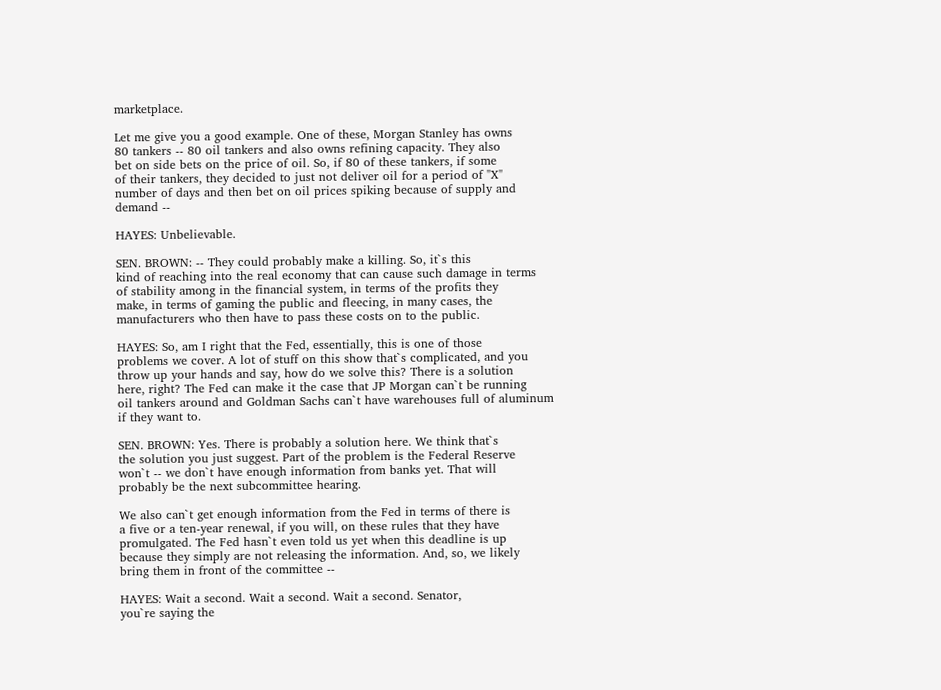marketplace.

Let me give you a good example. One of these, Morgan Stanley has owns
80 tankers -- 80 oil tankers and also owns refining capacity. They also
bet on side bets on the price of oil. So, if 80 of these tankers, if some
of their tankers, they decided to just not deliver oil for a period of "X"
number of days and then bet on oil prices spiking because of supply and
demand --

HAYES: Unbelievable.

SEN. BROWN: -- They could probably make a killing. So, it`s this
kind of reaching into the real economy that can cause such damage in terms
of stability among in the financial system, in terms of the profits they
make, in terms of gaming the public and fleecing, in many cases, the
manufacturers who then have to pass these costs on to the public.

HAYES: So, am I right that the Fed, essentially, this is one of those
problems we cover. A lot of stuff on this show that`s complicated, and you
throw up your hands and say, how do we solve this? There is a solution
here, right? The Fed can make it the case that JP Morgan can`t be running
oil tankers around and Goldman Sachs can`t have warehouses full of aluminum
if they want to.

SEN. BROWN: Yes. There is probably a solution here. We think that`s
the solution you just suggest. Part of the problem is the Federal Reserve
won`t -- we don`t have enough information from banks yet. That will
probably be the next subcommittee hearing.

We also can`t get enough information from the Fed in terms of there is
a five or a ten-year renewal, if you will, on these rules that they have
promulgated. The Fed hasn`t even told us yet when this deadline is up
because they simply are not releasing the information. And, so, we likely
bring them in front of the committee --

HAYES: Wait a second. Wait a second. Wait a second. Senator,
you`re saying the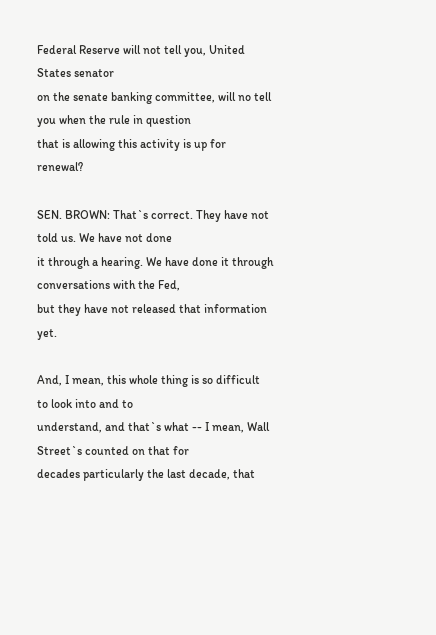Federal Reserve will not tell you, United States senator
on the senate banking committee, will no tell you when the rule in question
that is allowing this activity is up for renewal?

SEN. BROWN: That`s correct. They have not told us. We have not done
it through a hearing. We have done it through conversations with the Fed,
but they have not released that information yet.

And, I mean, this whole thing is so difficult to look into and to
understand, and that`s what -- I mean, Wall Street`s counted on that for
decades particularly the last decade, that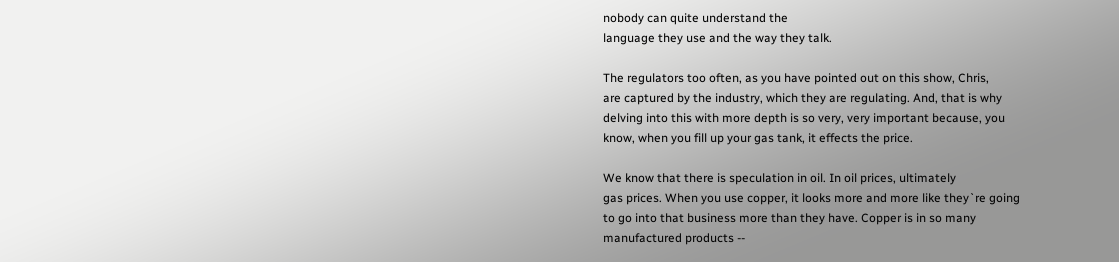nobody can quite understand the
language they use and the way they talk.

The regulators too often, as you have pointed out on this show, Chris,
are captured by the industry, which they are regulating. And, that is why
delving into this with more depth is so very, very important because, you
know, when you fill up your gas tank, it effects the price.

We know that there is speculation in oil. In oil prices, ultimately
gas prices. When you use copper, it looks more and more like they`re going
to go into that business more than they have. Copper is in so many
manufactured products --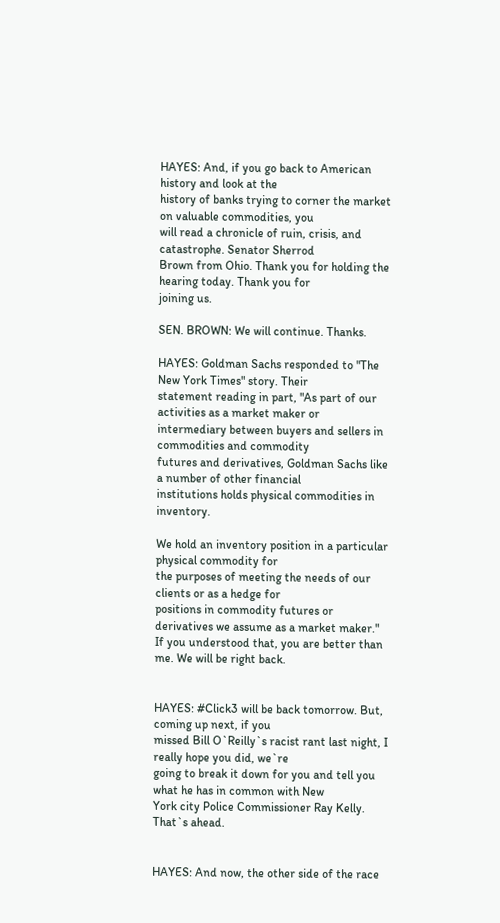HAYES: And, if you go back to American history and look at the
history of banks trying to corner the market on valuable commodities, you
will read a chronicle of ruin, crisis, and catastrophe. Senator Sherrod
Brown from Ohio. Thank you for holding the hearing today. Thank you for
joining us.

SEN. BROWN: We will continue. Thanks.

HAYES: Goldman Sachs responded to "The New York Times" story. Their
statement reading in part, "As part of our activities as a market maker or
intermediary between buyers and sellers in commodities and commodity
futures and derivatives, Goldman Sachs like a number of other financial
institutions holds physical commodities in inventory.

We hold an inventory position in a particular physical commodity for
the purposes of meeting the needs of our clients or as a hedge for
positions in commodity futures or derivatives we assume as a market maker."
If you understood that, you are better than me. We will be right back.


HAYES: #Click3 will be back tomorrow. But, coming up next, if you
missed Bill O`Reilly`s racist rant last night, I really hope you did, we`re
going to break it down for you and tell you what he has in common with New
York city Police Commissioner Ray Kelly. That`s ahead.


HAYES: And now, the other side of the race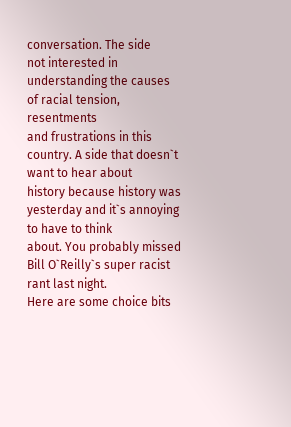conversation. The side
not interested in understanding the causes of racial tension, resentments
and frustrations in this country. A side that doesn`t want to hear about
history because history was yesterday and it`s annoying to have to think
about. You probably missed Bill O`Reilly`s super racist rant last night.
Here are some choice bits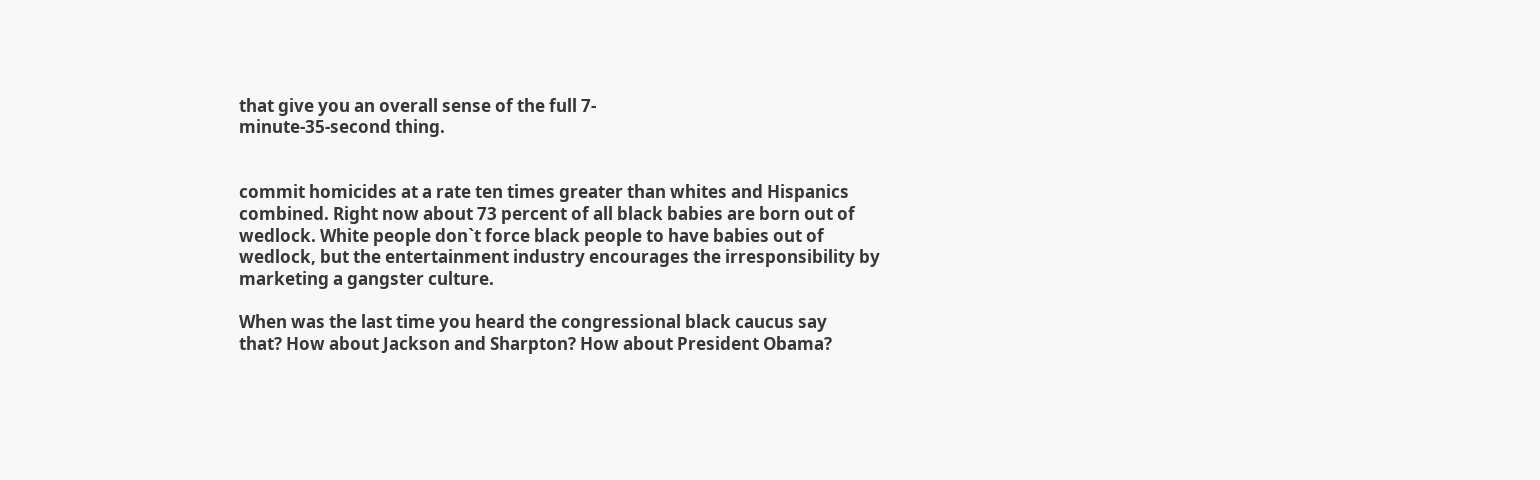that give you an overall sense of the full 7-
minute-35-second thing.


commit homicides at a rate ten times greater than whites and Hispanics
combined. Right now about 73 percent of all black babies are born out of
wedlock. White people don`t force black people to have babies out of
wedlock, but the entertainment industry encourages the irresponsibility by
marketing a gangster culture.

When was the last time you heard the congressional black caucus say
that? How about Jackson and Sharpton? How about President Obama?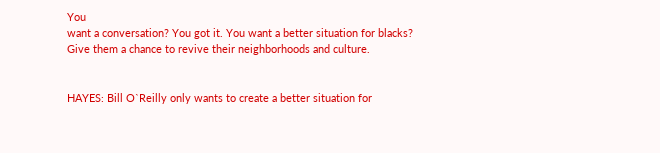You
want a conversation? You got it. You want a better situation for blacks?
Give them a chance to revive their neighborhoods and culture.


HAYES: Bill O`Reilly only wants to create a better situation for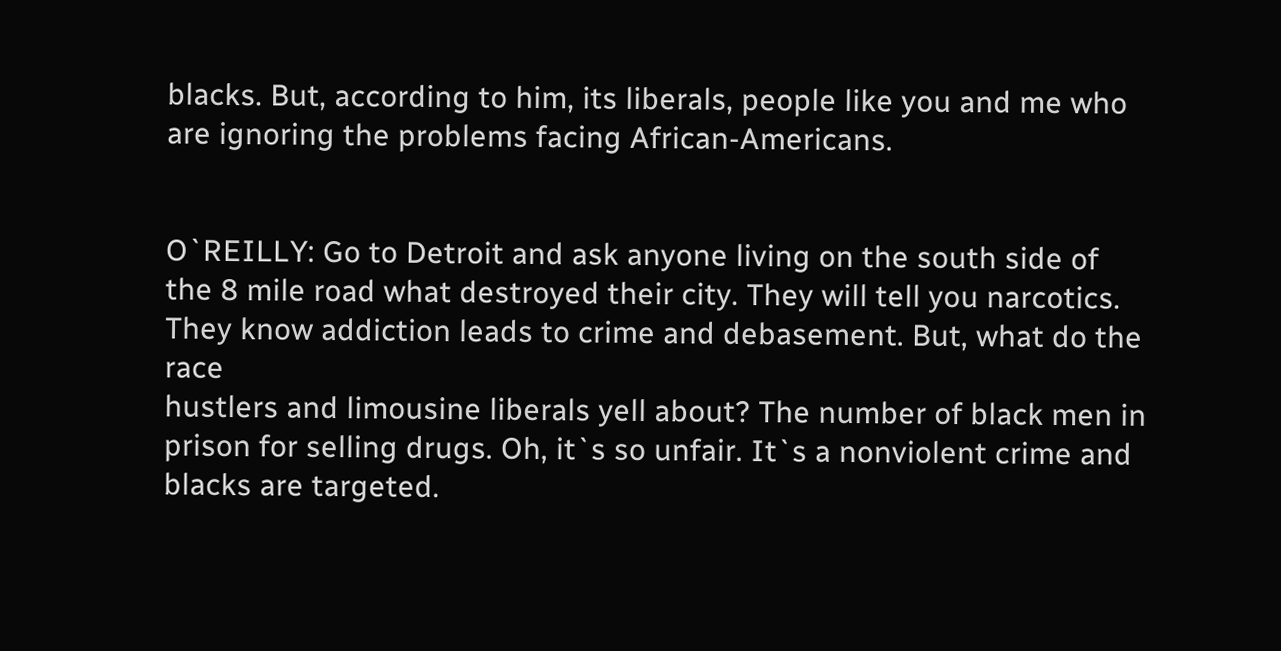blacks. But, according to him, its liberals, people like you and me who
are ignoring the problems facing African-Americans.


O`REILLY: Go to Detroit and ask anyone living on the south side of
the 8 mile road what destroyed their city. They will tell you narcotics.
They know addiction leads to crime and debasement. But, what do the race
hustlers and limousine liberals yell about? The number of black men in
prison for selling drugs. Oh, it`s so unfair. It`s a nonviolent crime and
blacks are targeted.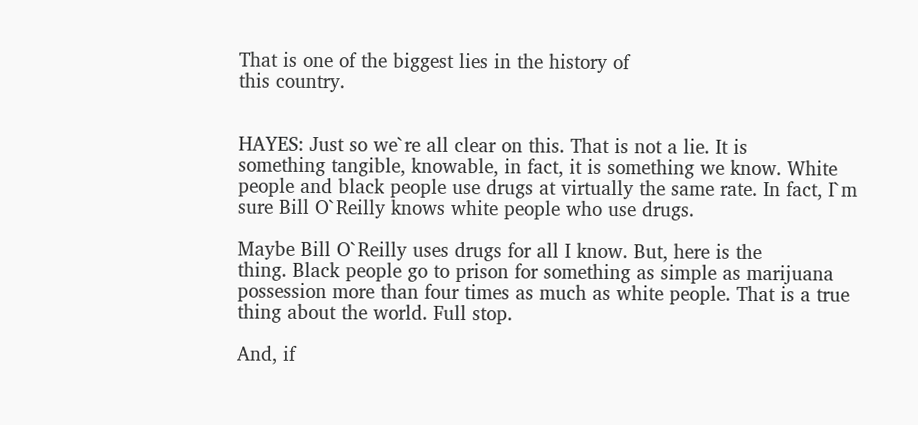That is one of the biggest lies in the history of
this country.


HAYES: Just so we`re all clear on this. That is not a lie. It is
something tangible, knowable, in fact, it is something we know. White
people and black people use drugs at virtually the same rate. In fact, I`m
sure Bill O`Reilly knows white people who use drugs.

Maybe Bill O`Reilly uses drugs for all I know. But, here is the
thing. Black people go to prison for something as simple as marijuana
possession more than four times as much as white people. That is a true
thing about the world. Full stop.

And, if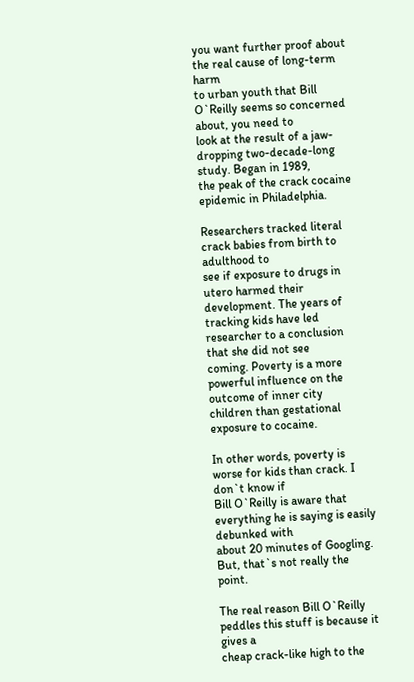you want further proof about the real cause of long-term harm
to urban youth that Bill O`Reilly seems so concerned about, you need to
look at the result of a jaw-dropping two-decade-long study. Began in 1989,
the peak of the crack cocaine epidemic in Philadelphia.

Researchers tracked literal crack babies from birth to adulthood to
see if exposure to drugs in utero harmed their development. The years of
tracking kids have led researcher to a conclusion that she did not see
coming. Poverty is a more powerful influence on the outcome of inner city
children than gestational exposure to cocaine.

In other words, poverty is worse for kids than crack. I don`t know if
Bill O`Reilly is aware that everything he is saying is easily debunked with
about 20 minutes of Googling. But, that`s not really the point.

The real reason Bill O`Reilly peddles this stuff is because it gives a
cheap crack-like high to the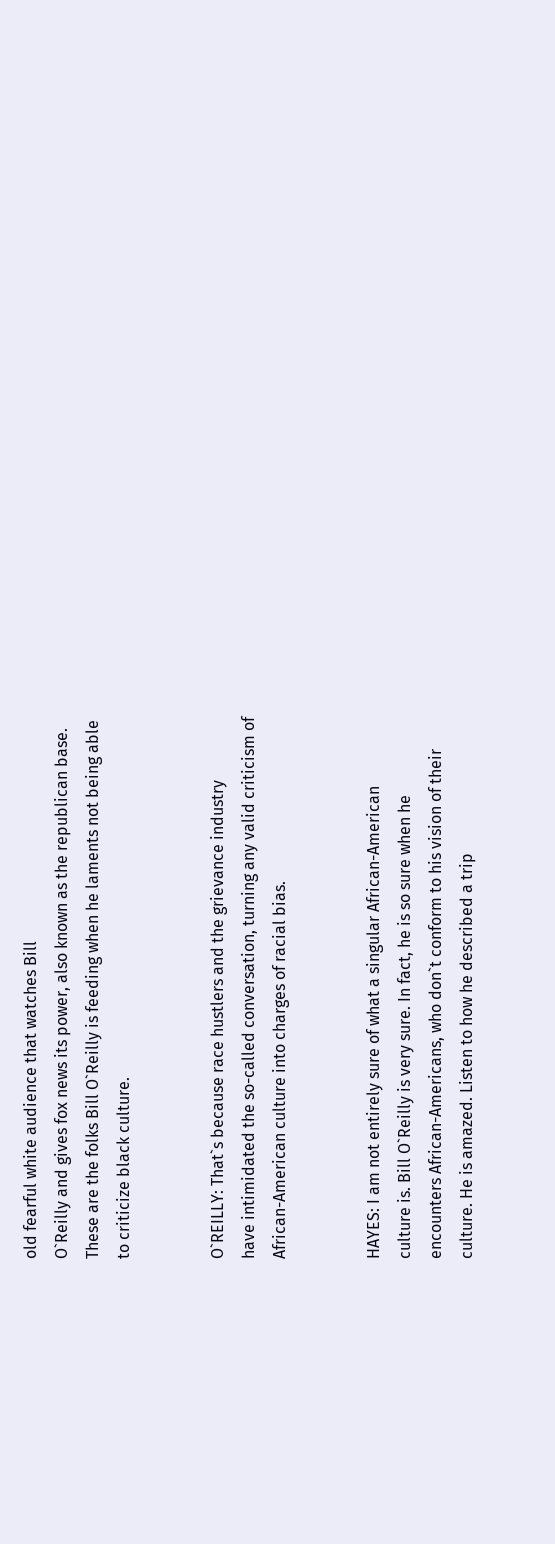old fearful white audience that watches Bill
O`Reilly and gives fox news its power, also known as the republican base.
These are the folks Bill O`Reilly is feeding when he laments not being able
to criticize black culture.


O`REILLY: That`s because race hustlers and the grievance industry
have intimidated the so-called conversation, turning any valid criticism of
African-American culture into charges of racial bias.


HAYES: I am not entirely sure of what a singular African-American
culture is. Bill O`Reilly is very sure. In fact, he is so sure when he
encounters African-Americans, who don`t conform to his vision of their
culture. He is amazed. Listen to how he described a trip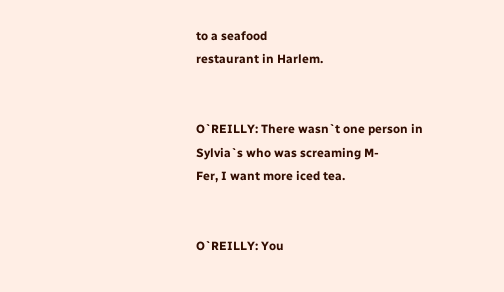to a seafood
restaurant in Harlem.


O`REILLY: There wasn`t one person in Sylvia`s who was screaming M-
Fer, I want more iced tea.


O`REILLY: You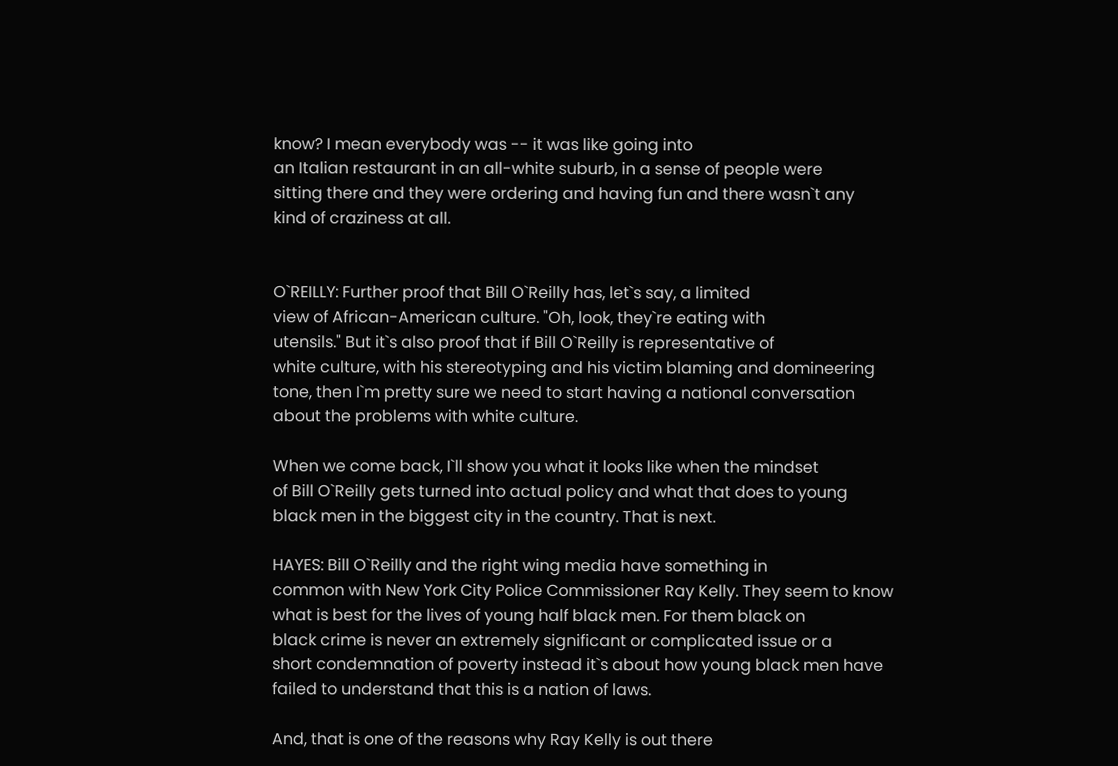know? I mean everybody was -- it was like going into
an Italian restaurant in an all-white suburb, in a sense of people were
sitting there and they were ordering and having fun and there wasn`t any
kind of craziness at all.


O`REILLY: Further proof that Bill O`Reilly has, let`s say, a limited
view of African-American culture. "Oh, look, they`re eating with
utensils." But it`s also proof that if Bill O`Reilly is representative of
white culture, with his stereotyping and his victim blaming and domineering
tone, then I`m pretty sure we need to start having a national conversation
about the problems with white culture.

When we come back, I`ll show you what it looks like when the mindset
of Bill O`Reilly gets turned into actual policy and what that does to young
black men in the biggest city in the country. That is next.

HAYES: Bill O`Reilly and the right wing media have something in
common with New York City Police Commissioner Ray Kelly. They seem to know
what is best for the lives of young half black men. For them black on
black crime is never an extremely significant or complicated issue or a
short condemnation of poverty instead it`s about how young black men have
failed to understand that this is a nation of laws.

And, that is one of the reasons why Ray Kelly is out there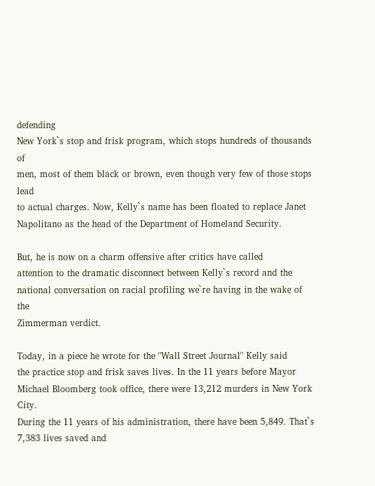defending
New York`s stop and frisk program, which stops hundreds of thousands of
men, most of them black or brown, even though very few of those stops lead
to actual charges. Now, Kelly`s name has been floated to replace Janet
Napolitano as the head of the Department of Homeland Security.

But, he is now on a charm offensive after critics have called
attention to the dramatic disconnect between Kelly`s record and the
national conversation on racial profiling we`re having in the wake of the
Zimmerman verdict.

Today, in a piece he wrote for the "Wall Street Journal" Kelly said
the practice stop and frisk saves lives. In the 11 years before Mayor
Michael Bloomberg took office, there were 13,212 murders in New York City.
During the 11 years of his administration, there have been 5,849. That`s
7,383 lives saved and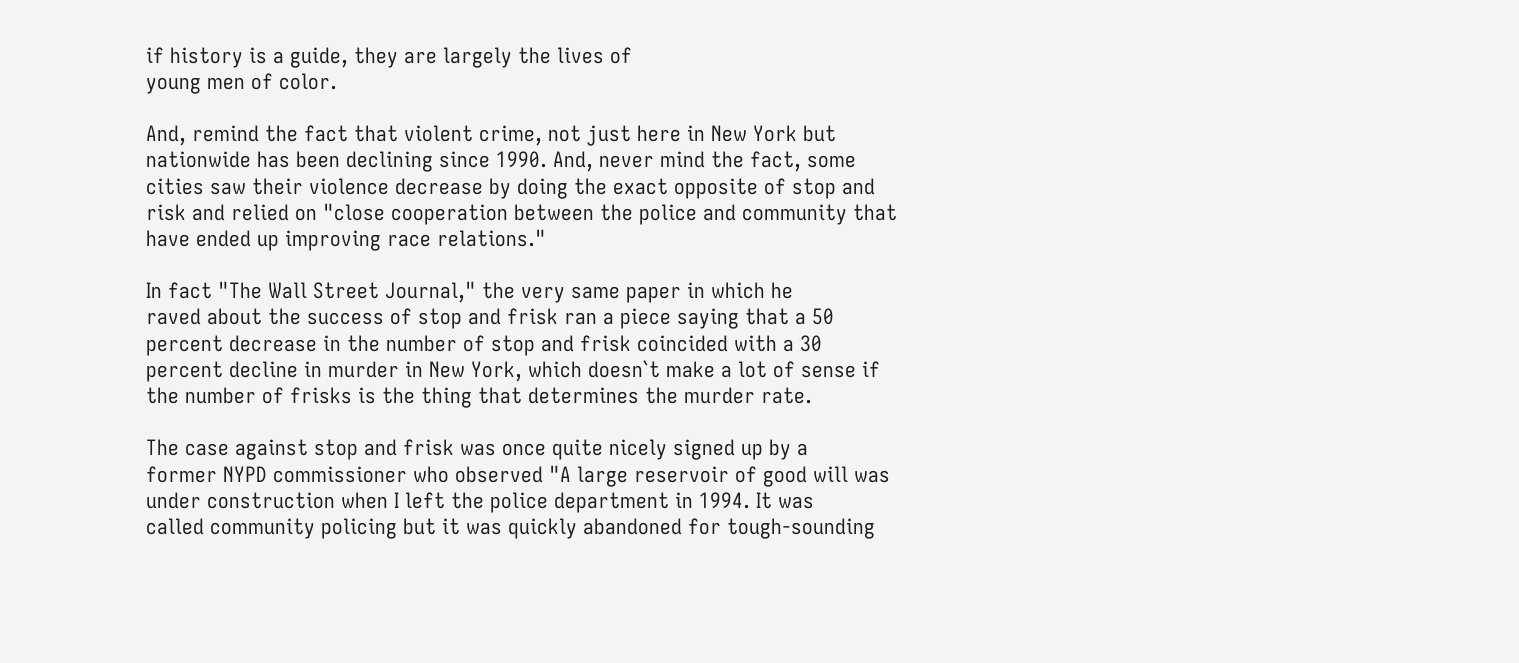if history is a guide, they are largely the lives of
young men of color.

And, remind the fact that violent crime, not just here in New York but
nationwide has been declining since 1990. And, never mind the fact, some
cities saw their violence decrease by doing the exact opposite of stop and
risk and relied on "close cooperation between the police and community that
have ended up improving race relations."

In fact "The Wall Street Journal," the very same paper in which he
raved about the success of stop and frisk ran a piece saying that a 50
percent decrease in the number of stop and frisk coincided with a 30
percent decline in murder in New York, which doesn`t make a lot of sense if
the number of frisks is the thing that determines the murder rate.

The case against stop and frisk was once quite nicely signed up by a
former NYPD commissioner who observed "A large reservoir of good will was
under construction when I left the police department in 1994. It was
called community policing but it was quickly abandoned for tough-sounding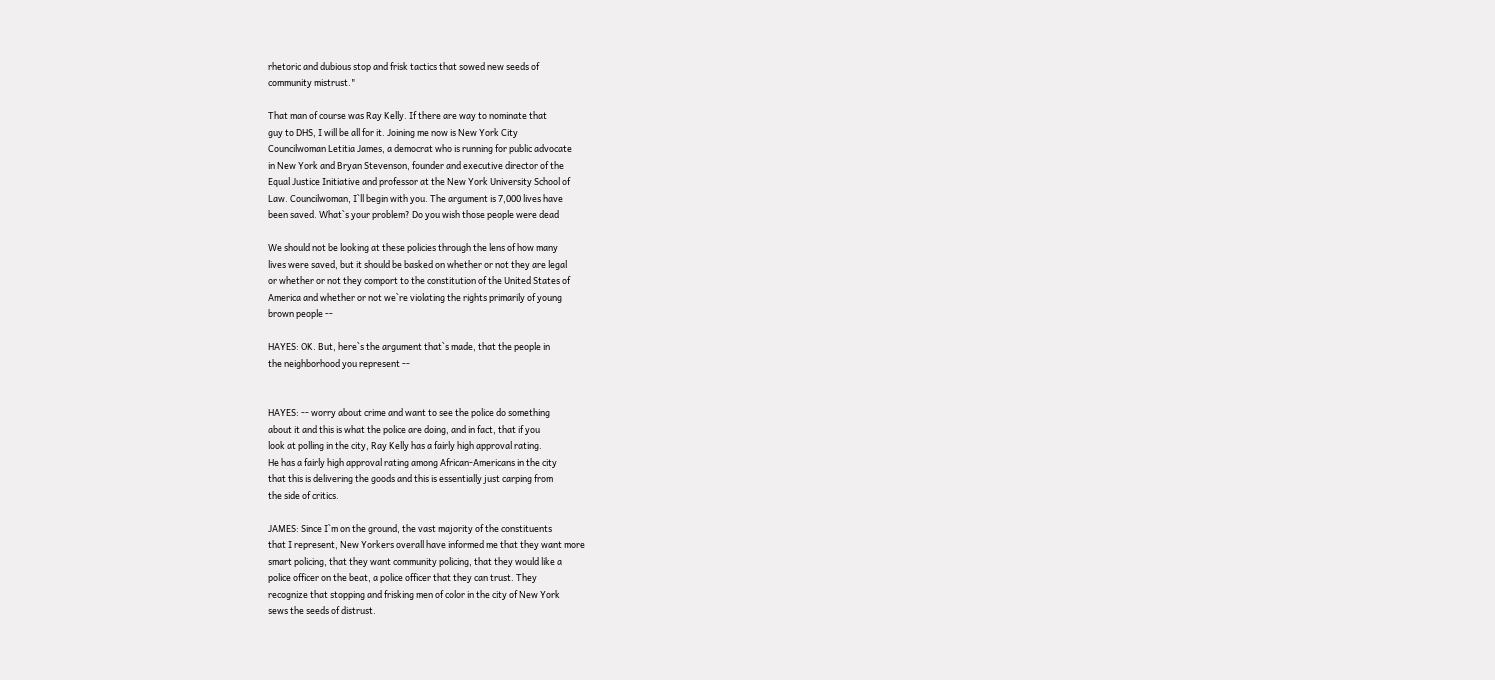rhetoric and dubious stop and frisk tactics that sowed new seeds of
community mistrust."

That man of course was Ray Kelly. If there are way to nominate that
guy to DHS, I will be all for it. Joining me now is New York City
Councilwoman Letitia James, a democrat who is running for public advocate
in New York and Bryan Stevenson, founder and executive director of the
Equal Justice Initiative and professor at the New York University School of
Law. Councilwoman, I`ll begin with you. The argument is 7,000 lives have
been saved. What`s your problem? Do you wish those people were dead

We should not be looking at these policies through the lens of how many
lives were saved, but it should be basked on whether or not they are legal
or whether or not they comport to the constitution of the United States of
America and whether or not we`re violating the rights primarily of young
brown people --

HAYES: OK. But, here`s the argument that`s made, that the people in
the neighborhood you represent --


HAYES: -- worry about crime and want to see the police do something
about it and this is what the police are doing, and in fact, that if you
look at polling in the city, Ray Kelly has a fairly high approval rating.
He has a fairly high approval rating among African-Americans in the city
that this is delivering the goods and this is essentially just carping from
the side of critics.

JAMES: Since I`m on the ground, the vast majority of the constituents
that I represent, New Yorkers overall have informed me that they want more
smart policing, that they want community policing, that they would like a
police officer on the beat, a police officer that they can trust. They
recognize that stopping and frisking men of color in the city of New York
sews the seeds of distrust.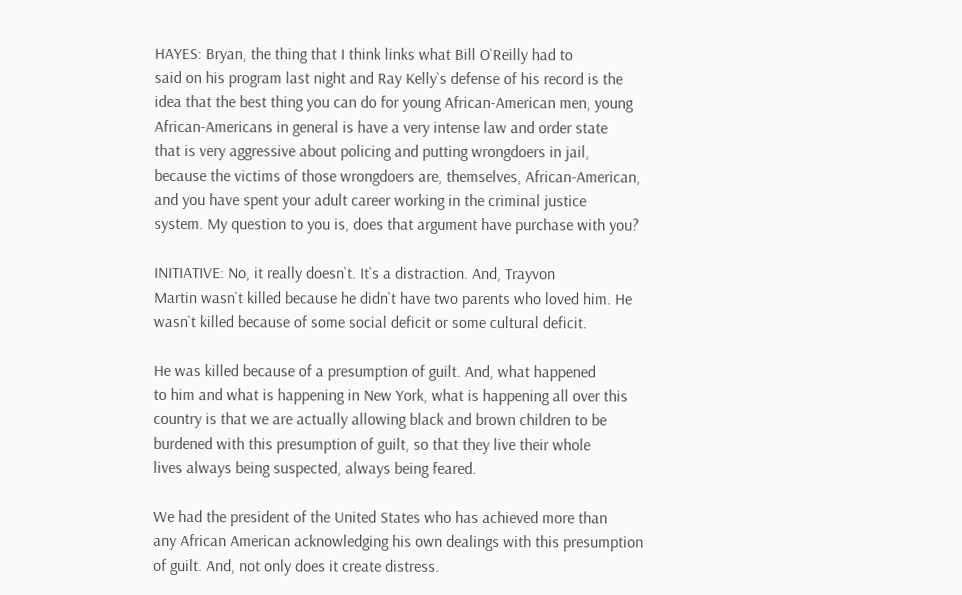HAYES: Bryan, the thing that I think links what Bill O`Reilly had to
said on his program last night and Ray Kelly`s defense of his record is the
idea that the best thing you can do for young African-American men, young
African-Americans in general is have a very intense law and order state
that is very aggressive about policing and putting wrongdoers in jail,
because the victims of those wrongdoers are, themselves, African-American,
and you have spent your adult career working in the criminal justice
system. My question to you is, does that argument have purchase with you?

INITIATIVE: No, it really doesn`t. It`s a distraction. And, Trayvon
Martin wasn`t killed because he didn`t have two parents who loved him. He
wasn`t killed because of some social deficit or some cultural deficit.

He was killed because of a presumption of guilt. And, what happened
to him and what is happening in New York, what is happening all over this
country is that we are actually allowing black and brown children to be
burdened with this presumption of guilt, so that they live their whole
lives always being suspected, always being feared.

We had the president of the United States who has achieved more than
any African American acknowledging his own dealings with this presumption
of guilt. And, not only does it create distress.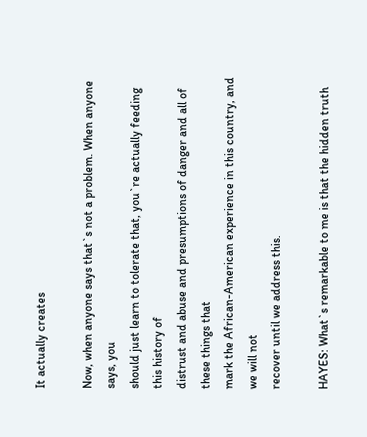It actually creates

Now, when anyone says that`s not a problem. When anyone says, you
should just learn to tolerate that, you`re actually feeding this history of
distrust and abuse and presumptions of danger and all of these things that
mark the African-American experience in this country, and we will not
recover until we address this.

HAYES: What`s remarkable to me is that the hidden truth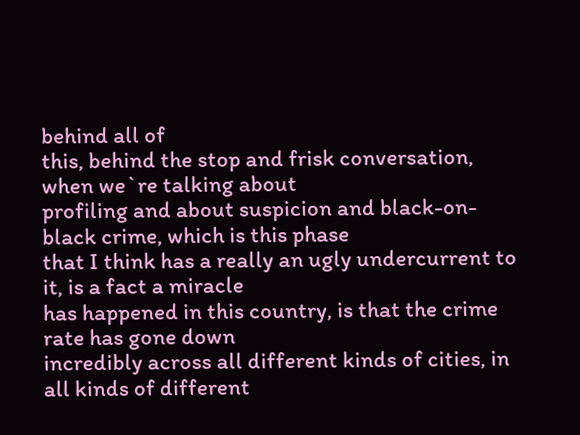behind all of
this, behind the stop and frisk conversation, when we`re talking about
profiling and about suspicion and black-on-black crime, which is this phase
that I think has a really an ugly undercurrent to it, is a fact a miracle
has happened in this country, is that the crime rate has gone down
incredibly across all different kinds of cities, in all kinds of different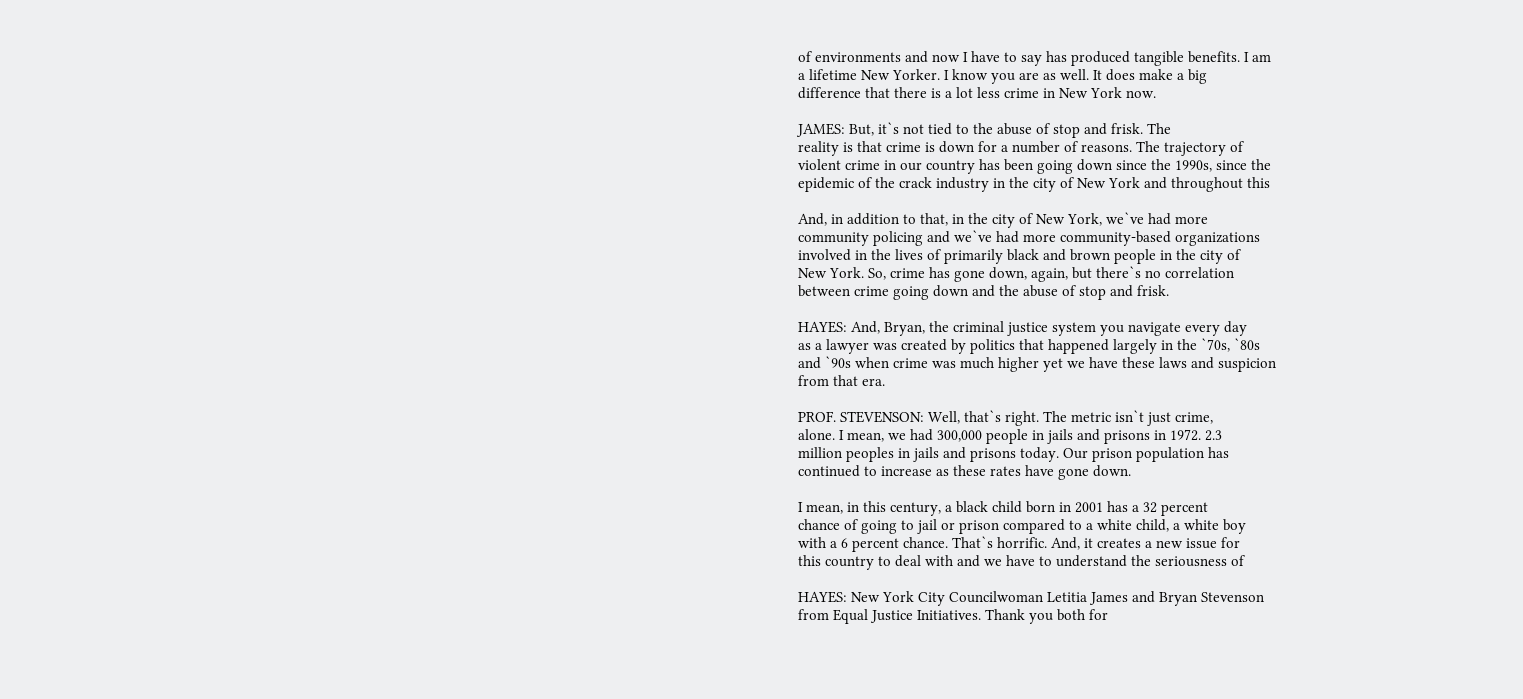of environments and now I have to say has produced tangible benefits. I am
a lifetime New Yorker. I know you are as well. It does make a big
difference that there is a lot less crime in New York now.

JAMES: But, it`s not tied to the abuse of stop and frisk. The
reality is that crime is down for a number of reasons. The trajectory of
violent crime in our country has been going down since the 1990s, since the
epidemic of the crack industry in the city of New York and throughout this

And, in addition to that, in the city of New York, we`ve had more
community policing and we`ve had more community-based organizations
involved in the lives of primarily black and brown people in the city of
New York. So, crime has gone down, again, but there`s no correlation
between crime going down and the abuse of stop and frisk.

HAYES: And, Bryan, the criminal justice system you navigate every day
as a lawyer was created by politics that happened largely in the `70s, `80s
and `90s when crime was much higher yet we have these laws and suspicion
from that era.

PROF. STEVENSON: Well, that`s right. The metric isn`t just crime,
alone. I mean, we had 300,000 people in jails and prisons in 1972. 2.3
million peoples in jails and prisons today. Our prison population has
continued to increase as these rates have gone down.

I mean, in this century, a black child born in 2001 has a 32 percent
chance of going to jail or prison compared to a white child, a white boy
with a 6 percent chance. That`s horrific. And, it creates a new issue for
this country to deal with and we have to understand the seriousness of

HAYES: New York City Councilwoman Letitia James and Bryan Stevenson
from Equal Justice Initiatives. Thank you both for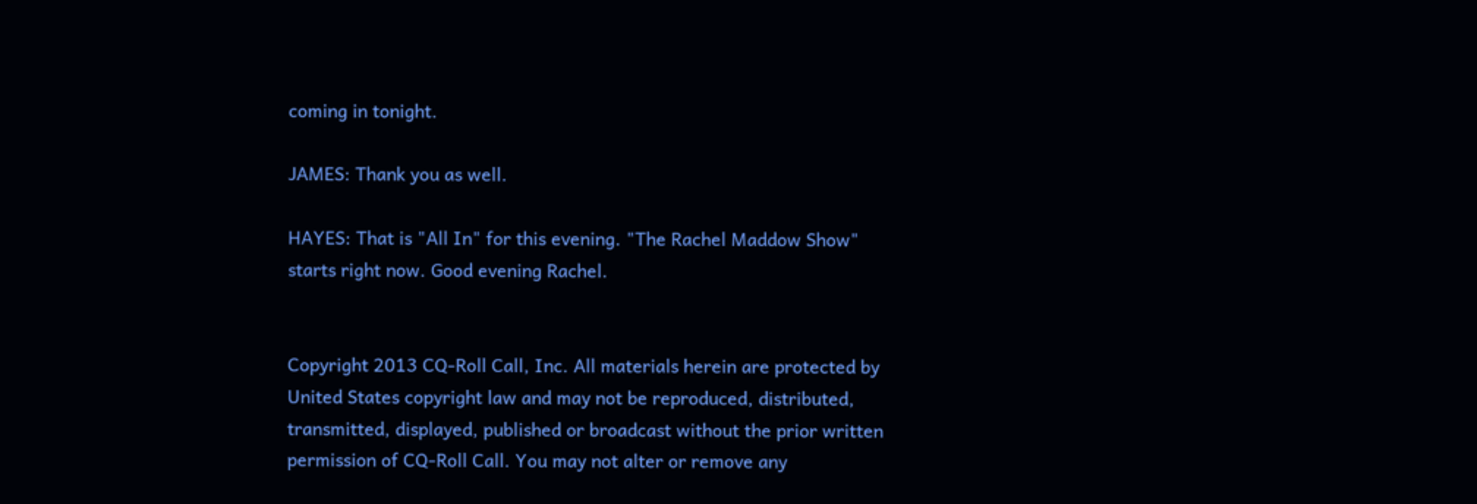coming in tonight.

JAMES: Thank you as well.

HAYES: That is "All In" for this evening. "The Rachel Maddow Show"
starts right now. Good evening Rachel.


Copyright 2013 CQ-Roll Call, Inc. All materials herein are protected by
United States copyright law and may not be reproduced, distributed,
transmitted, displayed, published or broadcast without the prior written
permission of CQ-Roll Call. You may not alter or remove any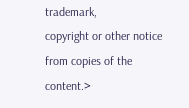trademark,
copyright or other notice from copies of the content.>